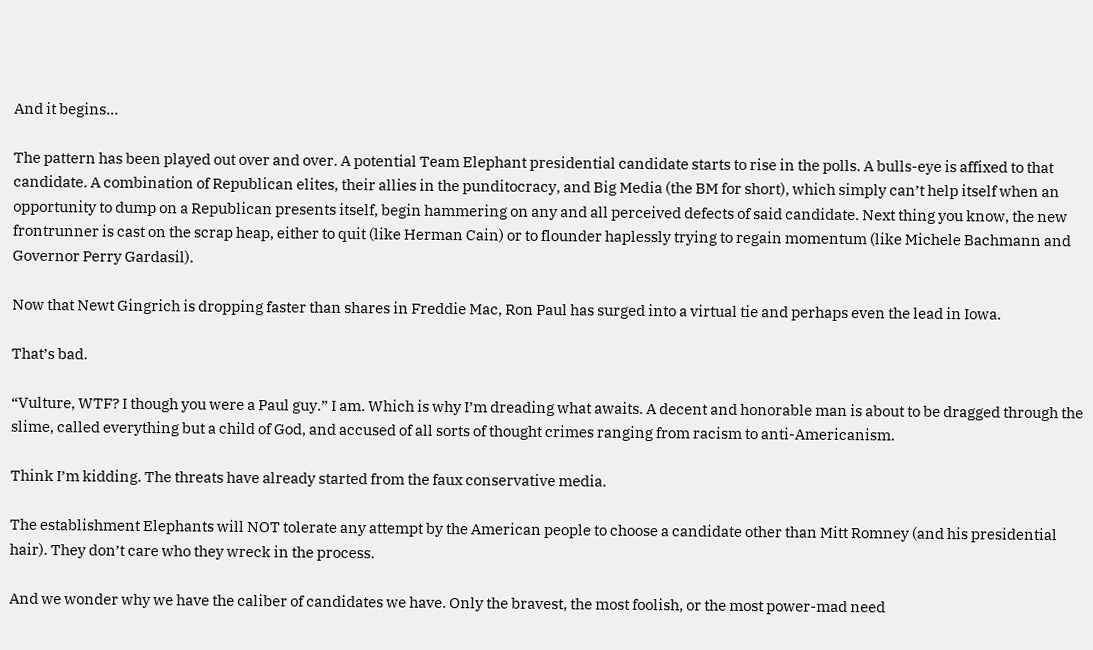And it begins…

The pattern has been played out over and over. A potential Team Elephant presidential candidate starts to rise in the polls. A bulls-eye is affixed to that candidate. A combination of Republican elites, their allies in the punditocracy, and Big Media (the BM for short), which simply can’t help itself when an opportunity to dump on a Republican presents itself, begin hammering on any and all perceived defects of said candidate. Next thing you know, the new frontrunner is cast on the scrap heap, either to quit (like Herman Cain) or to flounder haplessly trying to regain momentum (like Michele Bachmann and Governor Perry Gardasil).

Now that Newt Gingrich is dropping faster than shares in Freddie Mac, Ron Paul has surged into a virtual tie and perhaps even the lead in Iowa.

That’s bad.

“Vulture, WTF? I though you were a Paul guy.” I am. Which is why I’m dreading what awaits. A decent and honorable man is about to be dragged through the slime, called everything but a child of God, and accused of all sorts of thought crimes ranging from racism to anti-Americanism.

Think I’m kidding. The threats have already started from the faux conservative media.

The establishment Elephants will NOT tolerate any attempt by the American people to choose a candidate other than Mitt Romney (and his presidential hair). They don’t care who they wreck in the process.

And we wonder why we have the caliber of candidates we have. Only the bravest, the most foolish, or the most power-mad need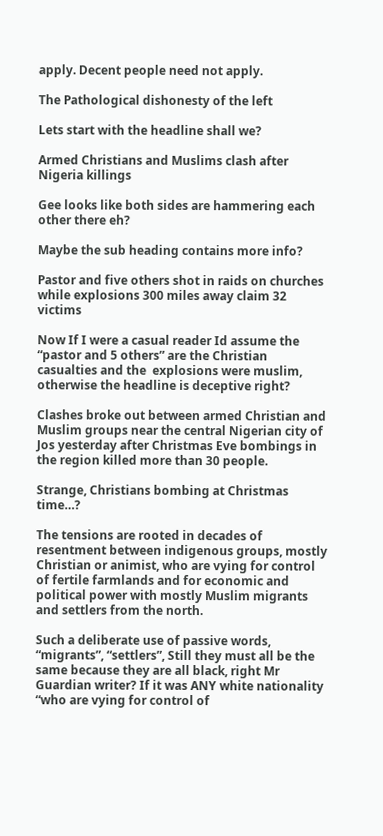apply. Decent people need not apply.

The Pathological dishonesty of the left

Lets start with the headline shall we?

Armed Christians and Muslims clash after Nigeria killings

Gee looks like both sides are hammering each other there eh?

Maybe the sub heading contains more info?

Pastor and five others shot in raids on churches while explosions 300 miles away claim 32 victims

Now If I were a casual reader Id assume the “pastor and 5 others” are the Christian casualties and the  explosions were muslim, otherwise the headline is deceptive right?

Clashes broke out between armed Christian and Muslim groups near the central Nigerian city of Jos yesterday after Christmas Eve bombings in the region killed more than 30 people.

Strange, Christians bombing at Christmas time…?

The tensions are rooted in decades of resentment between indigenous groups, mostly Christian or animist, who are vying for control of fertile farmlands and for economic and political power with mostly Muslim migrants and settlers from the north.

Such a deliberate use of passive words, “migrants”, “settlers”, Still they must all be the same because they are all black, right Mr Guardian writer? If it was ANY white nationality “who are vying for control of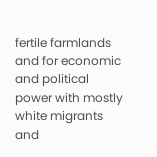fertile farmlands and for economic and political power with mostly white migrants and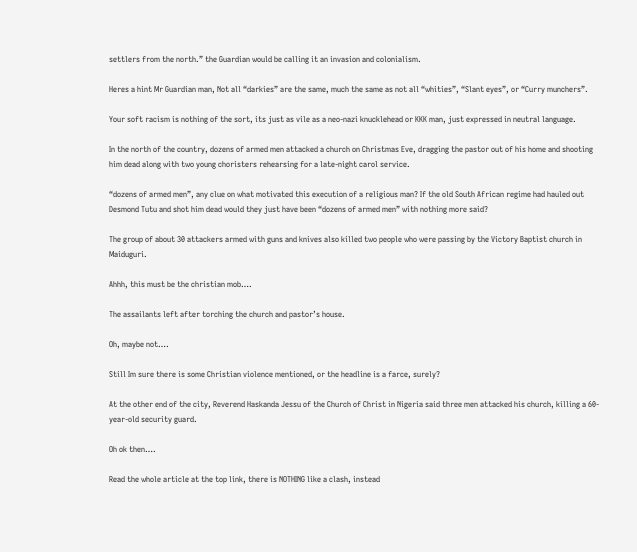settlers from the north.” the Guardian would be calling it an invasion and colonialism.

Heres a hint Mr Guardian man, Not all “darkies” are the same, much the same as not all “whities”, “Slant eyes”, or “Curry munchers”.

Your soft racism is nothing of the sort, its just as vile as a neo-nazi knucklehead or KKK man, just expressed in neutral language.

In the north of the country, dozens of armed men attacked a church on Christmas Eve, dragging the pastor out of his home and shooting him dead along with two young choristers rehearsing for a late-night carol service.

“dozens of armed men”, any clue on what motivated this execution of a religious man? If the old South African regime had hauled out Desmond Tutu and shot him dead would they just have been “dozens of armed men” with nothing more said?

The group of about 30 attackers armed with guns and knives also killed two people who were passing by the Victory Baptist church in Maiduguri.

Ahhh, this must be the christian mob….

The assailants left after torching the church and pastor’s house.

Oh, maybe not….

Still Im sure there is some Christian violence mentioned, or the headline is a farce, surely?

At the other end of the city, Reverend Haskanda Jessu of the Church of Christ in Nigeria said three men attacked his church, killing a 60-year-old security guard.

Oh ok then….

Read the whole article at the top link, there is NOTHING like a clash, instead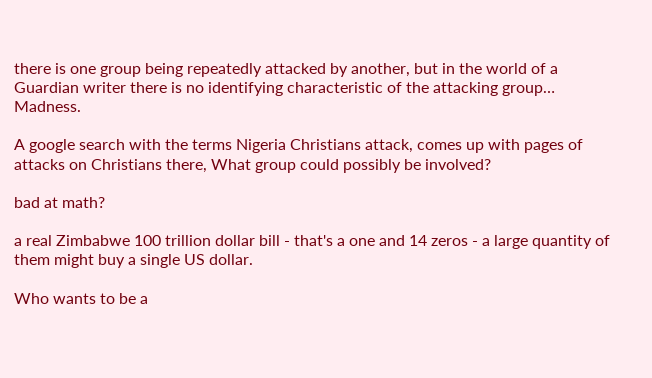there is one group being repeatedly attacked by another, but in the world of a Guardian writer there is no identifying characteristic of the attacking group… Madness.

A google search with the terms Nigeria Christians attack, comes up with pages of attacks on Christians there, What group could possibly be involved?

bad at math?

a real Zimbabwe 100 trillion dollar bill - that's a one and 14 zeros - a large quantity of them might buy a single US dollar.

Who wants to be a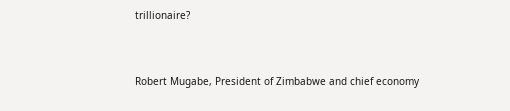trillionaire?


Robert Mugabe, President of Zimbabwe and chief economy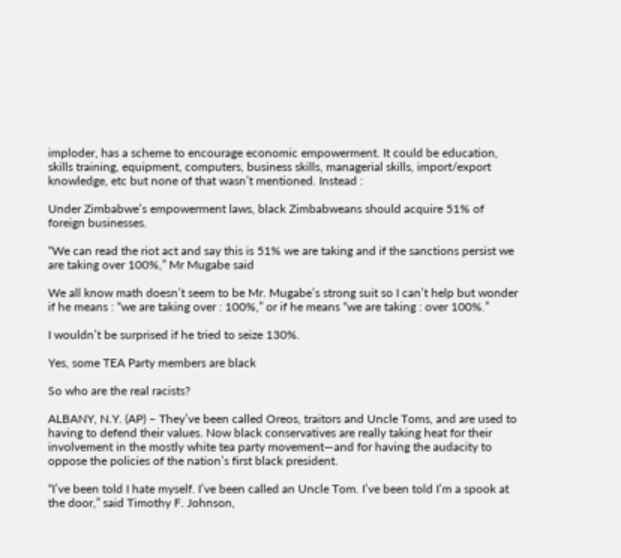imploder, has a scheme to encourage economic empowerment. It could be education, skills training, equipment, computers, business skills, managerial skills, import/export knowledge, etc but none of that wasn’t mentioned. Instead :

Under Zimbabwe’s empowerment laws, black Zimbabweans should acquire 51% of foreign businesses.

“We can read the riot act and say this is 51% we are taking and if the sanctions persist we are taking over 100%,” Mr Mugabe said

We all know math doesn’t seem to be Mr. Mugabe’s strong suit so I can’t help but wonder if he means : “we are taking over : 100%,” or if he means “we are taking : over 100%.”

I wouldn’t be surprised if he tried to seize 130%.

Yes, some TEA Party members are black

So who are the real racists?

ALBANY, N.Y. (AP) – They’ve been called Oreos, traitors and Uncle Toms, and are used to having to defend their values. Now black conservatives are really taking heat for their involvement in the mostly white tea party movement—and for having the audacity to oppose the policies of the nation’s first black president.

“I’ve been told I hate myself. I’ve been called an Uncle Tom. I’ve been told I’m a spook at the door,” said Timothy F. Johnson,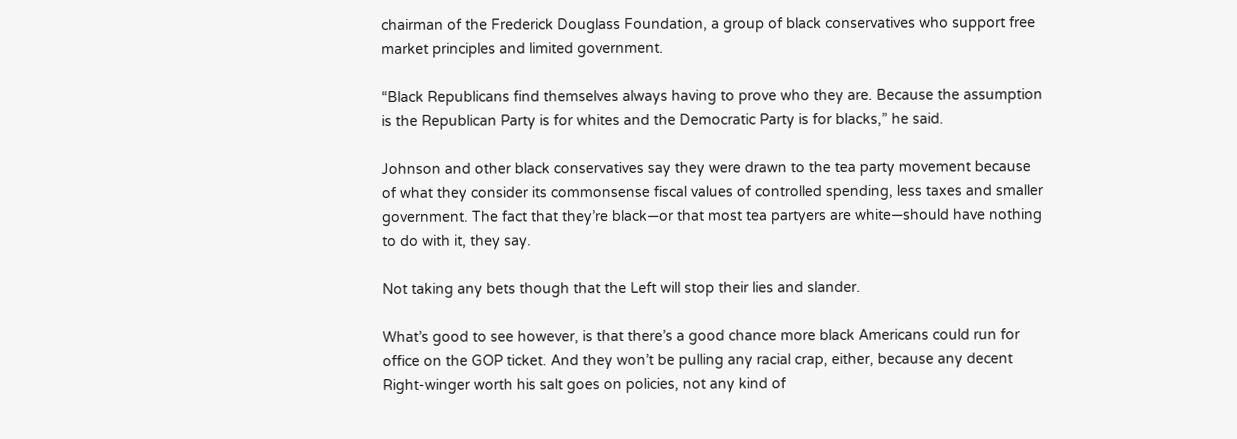chairman of the Frederick Douglass Foundation, a group of black conservatives who support free market principles and limited government.

“Black Republicans find themselves always having to prove who they are. Because the assumption is the Republican Party is for whites and the Democratic Party is for blacks,” he said.

Johnson and other black conservatives say they were drawn to the tea party movement because of what they consider its commonsense fiscal values of controlled spending, less taxes and smaller government. The fact that they’re black—or that most tea partyers are white—should have nothing to do with it, they say.

Not taking any bets though that the Left will stop their lies and slander.

What’s good to see however, is that there’s a good chance more black Americans could run for office on the GOP ticket. And they won’t be pulling any racial crap, either, because any decent Right-winger worth his salt goes on policies, not any kind of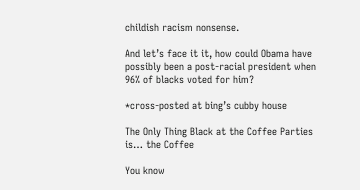childish racism nonsense.

And let’s face it it, how could Obama have possibly been a post-racial president when 96% of blacks voted for him?

*cross-posted at bing’s cubby house

The Only Thing Black at the Coffee Parties is… the Coffee

You know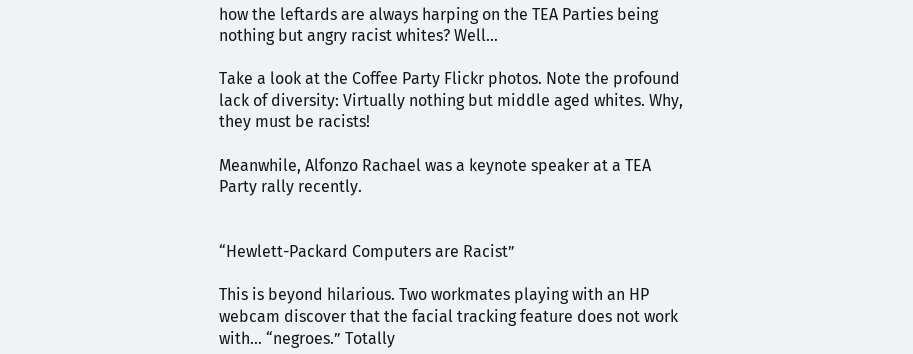how the leftards are always harping on the TEA Parties being nothing but angry racist whites? Well…

Take a look at the Coffee Party Flickr photos. Note the profound lack of diversity: Virtually nothing but middle aged whites. Why, they must be racists!

Meanwhile, Alfonzo Rachael was a keynote speaker at a TEA Party rally recently.


“Hewlett-Packard Computers are Racist”

This is beyond hilarious. Two workmates playing with an HP webcam discover that the facial tracking feature does not work with… “negroes.” Totally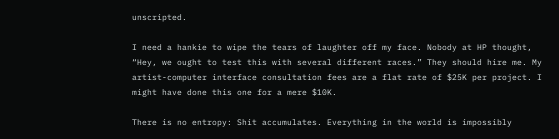unscripted.

I need a hankie to wipe the tears of laughter off my face. Nobody at HP thought, “Hey, we ought to test this with several different races.” They should hire me. My artist-computer interface consultation fees are a flat rate of $25K per project. I might have done this one for a mere $10K.

There is no entropy: Shit accumulates. Everything in the world is impossibly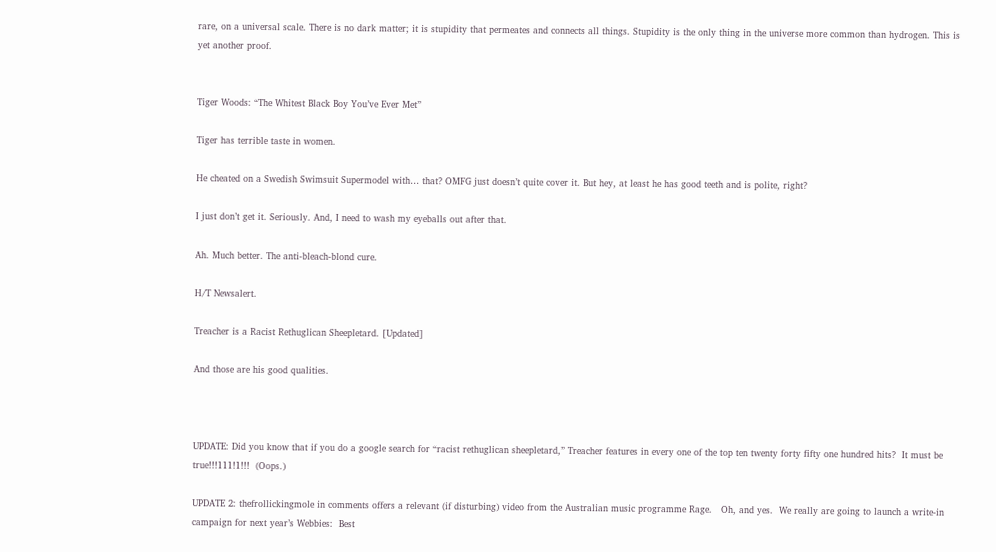rare, on a universal scale. There is no dark matter; it is stupidity that permeates and connects all things. Stupidity is the only thing in the universe more common than hydrogen. This is yet another proof.


Tiger Woods: “The Whitest Black Boy You’ve Ever Met”

Tiger has terrible taste in women.

He cheated on a Swedish Swimsuit Supermodel with… that? OMFG just doesn’t quite cover it. But hey, at least he has good teeth and is polite, right?

I just don’t get it. Seriously. And, I need to wash my eyeballs out after that.

Ah. Much better. The anti-bleach-blond cure.

H/T Newsalert.

Treacher is a Racist Rethuglican Sheepletard. [Updated]

And those are his good qualities.



UPDATE: Did you know that if you do a google search for “racist rethuglican sheepletard,” Treacher features in every one of the top ten twenty forty fifty one hundred hits?  It must be true!!!111!1!!!  (Oops.)

UPDATE 2: thefrollickingmole in comments offers a relevant (if disturbing) video from the Australian music programme Rage.   Oh, and yes.  We really are going to launch a write-in campaign for next year’s Webbies:  Best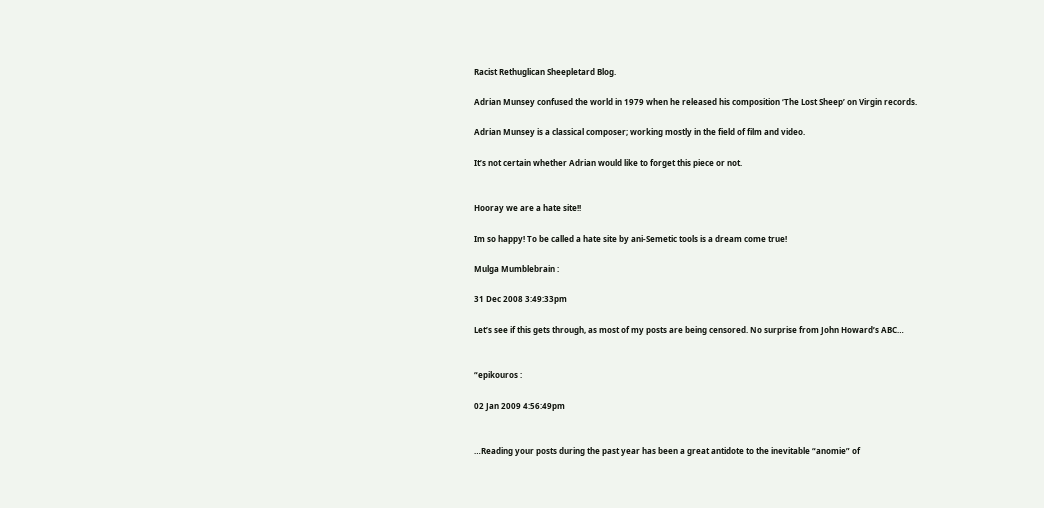Racist Rethuglican Sheepletard Blog.

Adrian Munsey confused the world in 1979 when he released his composition ‘The Lost Sheep’ on Virgin records.

Adrian Munsey is a classical composer; working mostly in the field of film and video.

It’s not certain whether Adrian would like to forget this piece or not.


Hooray we are a hate site!!

Im so happy! To be called a hate site by ani-Semetic tools is a dream come true!

Mulga Mumblebrain :

31 Dec 2008 3:49:33pm

Let’s see if this gets through, as most of my posts are being censored. No surprise from John Howard’s ABC…


“epikouros :

02 Jan 2009 4:56:49pm


…Reading your posts during the past year has been a great antidote to the inevitable “anomie” of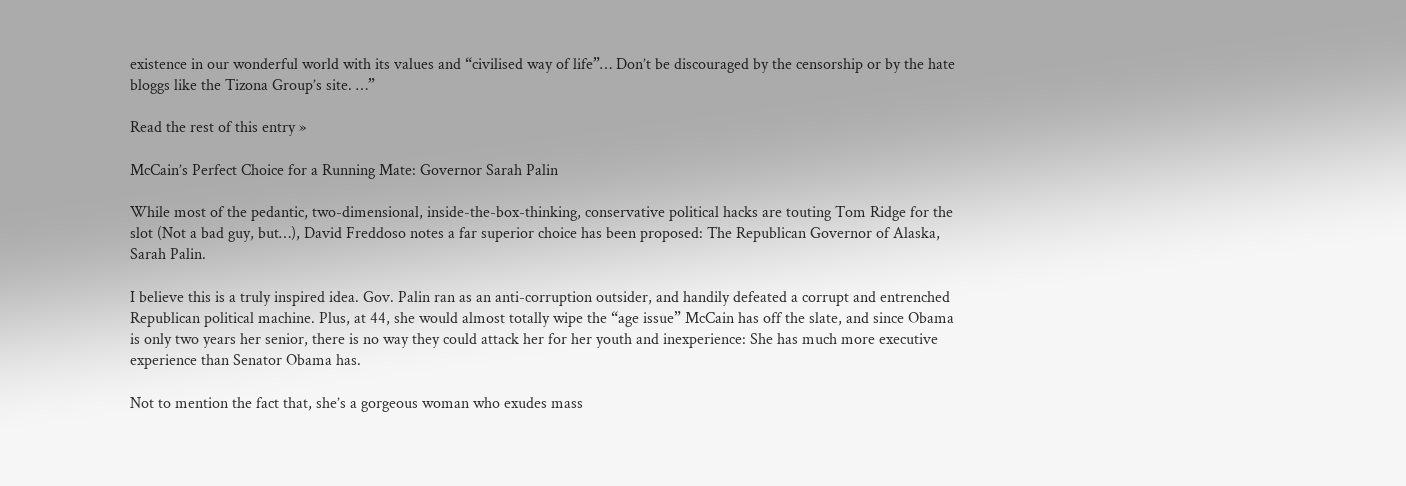existence in our wonderful world with its values and “civilised way of life”… Don’t be discouraged by the censorship or by the hate bloggs like the Tizona Group’s site. …”

Read the rest of this entry »

McCain’s Perfect Choice for a Running Mate: Governor Sarah Palin

While most of the pedantic, two-dimensional, inside-the-box-thinking, conservative political hacks are touting Tom Ridge for the slot (Not a bad guy, but…), David Freddoso notes a far superior choice has been proposed: The Republican Governor of Alaska, Sarah Palin.

I believe this is a truly inspired idea. Gov. Palin ran as an anti-corruption outsider, and handily defeated a corrupt and entrenched Republican political machine. Plus, at 44, she would almost totally wipe the “age issue” McCain has off the slate, and since Obama is only two years her senior, there is no way they could attack her for her youth and inexperience: She has much more executive experience than Senator Obama has.

Not to mention the fact that, she’s a gorgeous woman who exudes mass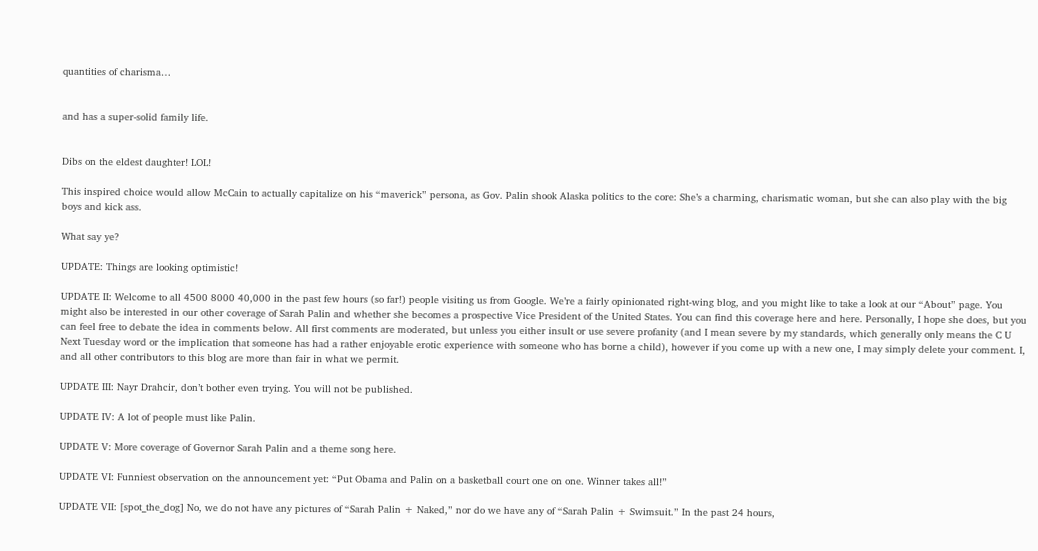quantities of charisma…


and has a super-solid family life.


Dibs on the eldest daughter! LOL!

This inspired choice would allow McCain to actually capitalize on his “maverick” persona, as Gov. Palin shook Alaska politics to the core: She’s a charming, charismatic woman, but she can also play with the big boys and kick ass.

What say ye?

UPDATE: Things are looking optimistic!

UPDATE II: Welcome to all 4500 8000 40,000 in the past few hours (so far!) people visiting us from Google. We’re a fairly opinionated right-wing blog, and you might like to take a look at our “About” page. You might also be interested in our other coverage of Sarah Palin and whether she becomes a prospective Vice President of the United States. You can find this coverage here and here. Personally, I hope she does, but you can feel free to debate the idea in comments below. All first comments are moderated, but unless you either insult or use severe profanity (and I mean severe by my standards, which generally only means the C U Next Tuesday word or the implication that someone has had a rather enjoyable erotic experience with someone who has borne a child), however if you come up with a new one, I may simply delete your comment. I, and all other contributors to this blog are more than fair in what we permit.

UPDATE III: Nayr Drahcir, don’t bother even trying. You will not be published.

UPDATE IV: A lot of people must like Palin.

UPDATE V: More coverage of Governor Sarah Palin and a theme song here.

UPDATE VI: Funniest observation on the announcement yet: “Put Obama and Palin on a basketball court one on one. Winner takes all!”

UPDATE VII: [spot_the_dog] No, we do not have any pictures of “Sarah Palin + Naked,” nor do we have any of “Sarah Palin + Swimsuit.” In the past 24 hours,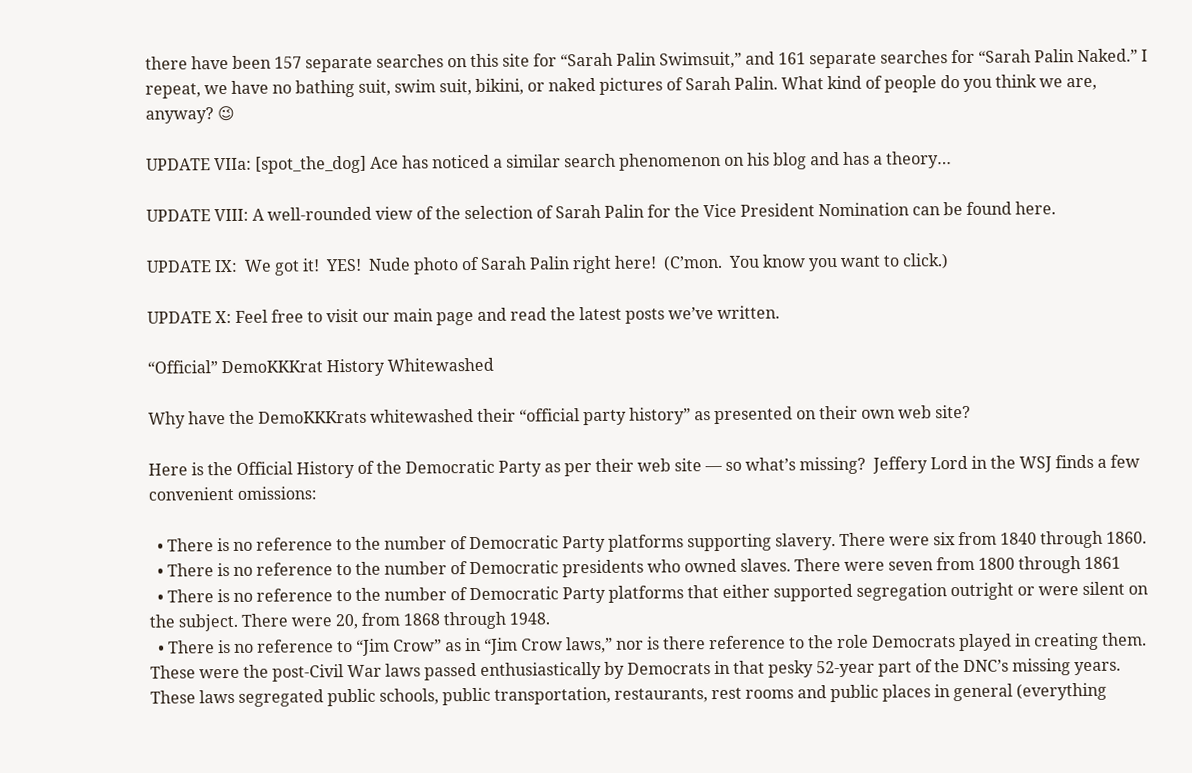there have been 157 separate searches on this site for “Sarah Palin Swimsuit,” and 161 separate searches for “Sarah Palin Naked.” I repeat, we have no bathing suit, swim suit, bikini, or naked pictures of Sarah Palin. What kind of people do you think we are, anyway? 😉

UPDATE VIIa: [spot_the_dog] Ace has noticed a similar search phenomenon on his blog and has a theory…

UPDATE VIII: A well-rounded view of the selection of Sarah Palin for the Vice President Nomination can be found here.

UPDATE IX:  We got it!  YES!  Nude photo of Sarah Palin right here!  (C’mon.  You know you want to click.)

UPDATE X: Feel free to visit our main page and read the latest posts we’ve written.

“Official” DemoKKKrat History Whitewashed

Why have the DemoKKKrats whitewashed their “official party history” as presented on their own web site?

Here is the Official History of the Democratic Party as per their web site — so what’s missing?  Jeffery Lord in the WSJ finds a few convenient omissions:

  • There is no reference to the number of Democratic Party platforms supporting slavery. There were six from 1840 through 1860.
  • There is no reference to the number of Democratic presidents who owned slaves. There were seven from 1800 through 1861
  • There is no reference to the number of Democratic Party platforms that either supported segregation outright or were silent on the subject. There were 20, from 1868 through 1948.
  • There is no reference to “Jim Crow” as in “Jim Crow laws,” nor is there reference to the role Democrats played in creating them. These were the post-Civil War laws passed enthusiastically by Democrats in that pesky 52-year part of the DNC’s missing years. These laws segregated public schools, public transportation, restaurants, rest rooms and public places in general (everything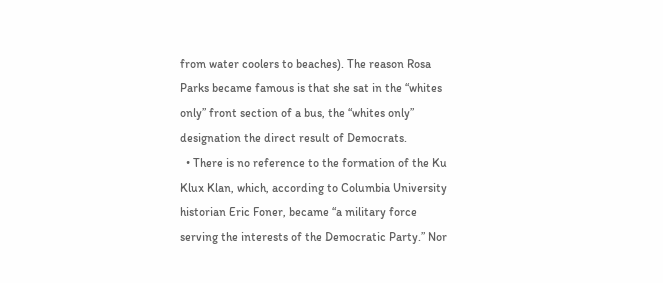from water coolers to beaches). The reason Rosa Parks became famous is that she sat in the “whites only” front section of a bus, the “whites only” designation the direct result of Democrats.
  • There is no reference to the formation of the Ku Klux Klan, which, according to Columbia University historian Eric Foner, became “a military force serving the interests of the Democratic Party.” Nor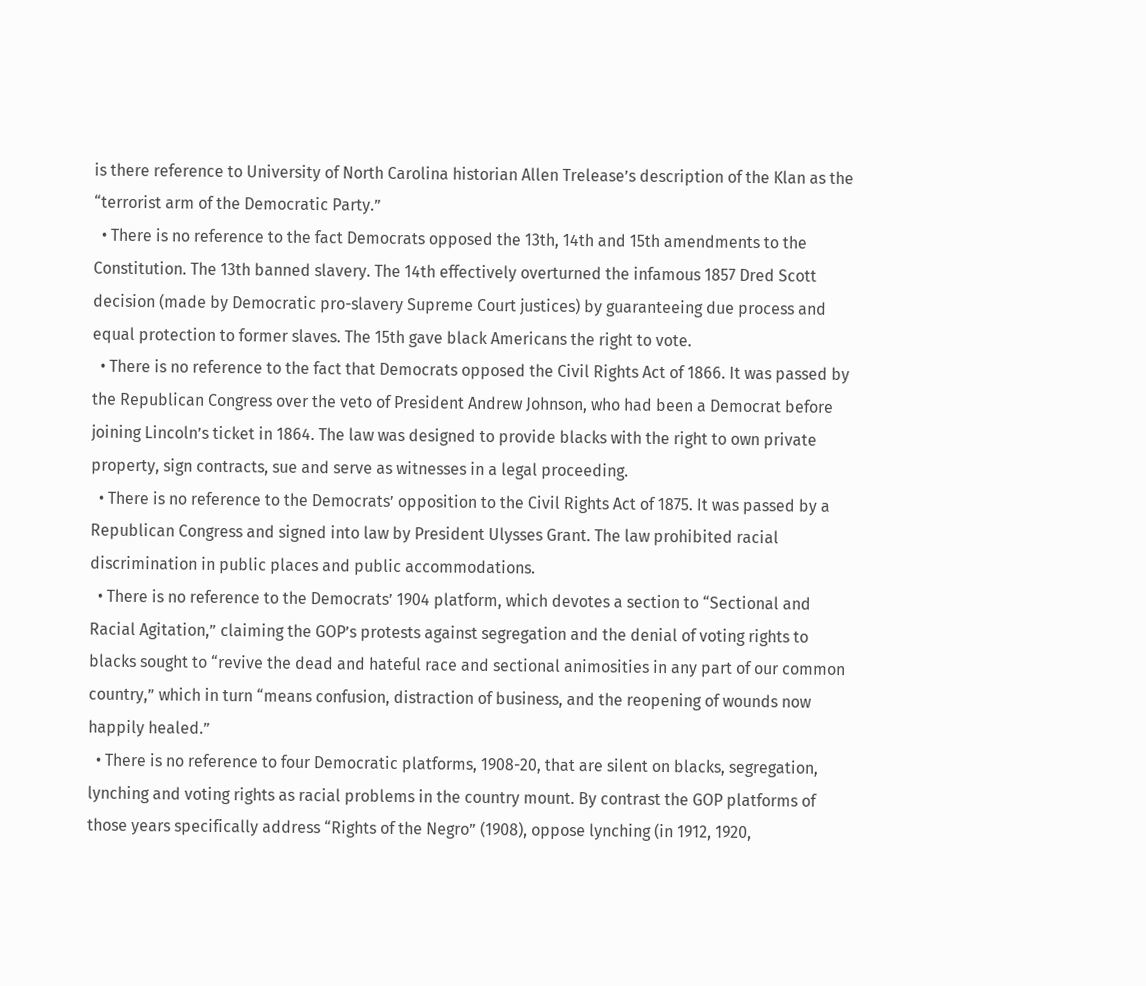is there reference to University of North Carolina historian Allen Trelease’s description of the Klan as the “terrorist arm of the Democratic Party.”
  • There is no reference to the fact Democrats opposed the 13th, 14th and 15th amendments to the Constitution. The 13th banned slavery. The 14th effectively overturned the infamous 1857 Dred Scott decision (made by Democratic pro-slavery Supreme Court justices) by guaranteeing due process and equal protection to former slaves. The 15th gave black Americans the right to vote.
  • There is no reference to the fact that Democrats opposed the Civil Rights Act of 1866. It was passed by the Republican Congress over the veto of President Andrew Johnson, who had been a Democrat before joining Lincoln’s ticket in 1864. The law was designed to provide blacks with the right to own private property, sign contracts, sue and serve as witnesses in a legal proceeding.
  • There is no reference to the Democrats’ opposition to the Civil Rights Act of 1875. It was passed by a Republican Congress and signed into law by President Ulysses Grant. The law prohibited racial discrimination in public places and public accommodations.
  • There is no reference to the Democrats’ 1904 platform, which devotes a section to “Sectional and Racial Agitation,” claiming the GOP’s protests against segregation and the denial of voting rights to blacks sought to “revive the dead and hateful race and sectional animosities in any part of our common country,” which in turn “means confusion, distraction of business, and the reopening of wounds now happily healed.”
  • There is no reference to four Democratic platforms, 1908-20, that are silent on blacks, segregation, lynching and voting rights as racial problems in the country mount. By contrast the GOP platforms of those years specifically address “Rights of the Negro” (1908), oppose lynching (in 1912, 1920,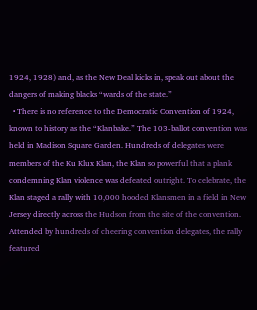1924, 1928) and, as the New Deal kicks in, speak out about the dangers of making blacks “wards of the state.”
  • There is no reference to the Democratic Convention of 1924, known to history as the “Klanbake.” The 103-ballot convention was held in Madison Square Garden. Hundreds of delegates were members of the Ku Klux Klan, the Klan so powerful that a plank condemning Klan violence was defeated outright. To celebrate, the Klan staged a rally with 10,000 hooded Klansmen in a field in New Jersey directly across the Hudson from the site of the convention. Attended by hundreds of cheering convention delegates, the rally featured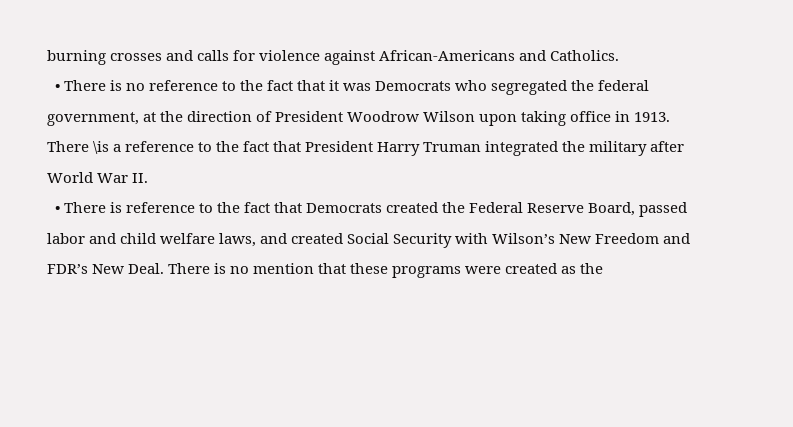burning crosses and calls for violence against African-Americans and Catholics.
  • There is no reference to the fact that it was Democrats who segregated the federal government, at the direction of President Woodrow Wilson upon taking office in 1913. There \is a reference to the fact that President Harry Truman integrated the military after World War II.
  • There is reference to the fact that Democrats created the Federal Reserve Board, passed labor and child welfare laws, and created Social Security with Wilson’s New Freedom and FDR’s New Deal. There is no mention that these programs were created as the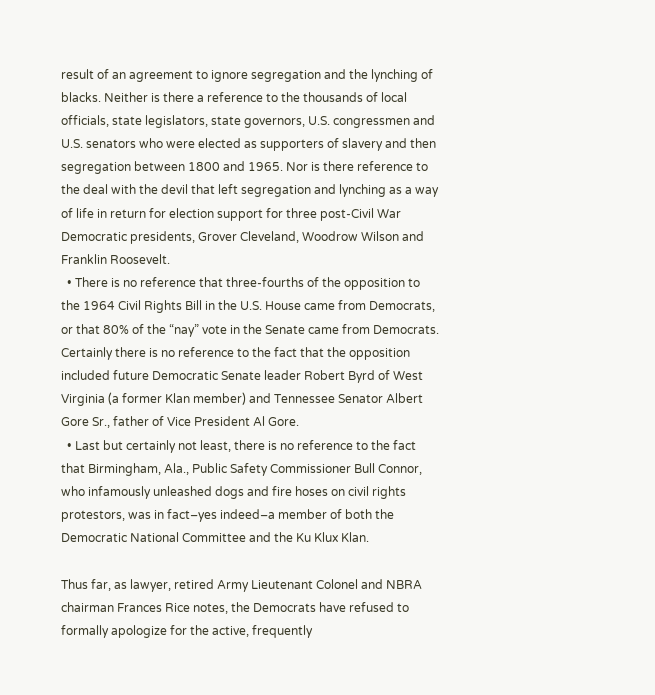result of an agreement to ignore segregation and the lynching of blacks. Neither is there a reference to the thousands of local officials, state legislators, state governors, U.S. congressmen and U.S. senators who were elected as supporters of slavery and then segregation between 1800 and 1965. Nor is there reference to the deal with the devil that left segregation and lynching as a way of life in return for election support for three post-Civil War Democratic presidents, Grover Cleveland, Woodrow Wilson and Franklin Roosevelt.
  • There is no reference that three-fourths of the opposition to the 1964 Civil Rights Bill in the U.S. House came from Democrats, or that 80% of the “nay” vote in the Senate came from Democrats. Certainly there is no reference to the fact that the opposition included future Democratic Senate leader Robert Byrd of West Virginia (a former Klan member) and Tennessee Senator Albert Gore Sr., father of Vice President Al Gore.
  • Last but certainly not least, there is no reference to the fact that Birmingham, Ala., Public Safety Commissioner Bull Connor, who infamously unleashed dogs and fire hoses on civil rights protestors, was in fact–yes indeed–a member of both the Democratic National Committee and the Ku Klux Klan.

Thus far, as lawyer, retired Army Lieutenant Colonel and NBRA chairman Frances Rice notes, the Democrats have refused to formally apologize for the active, frequently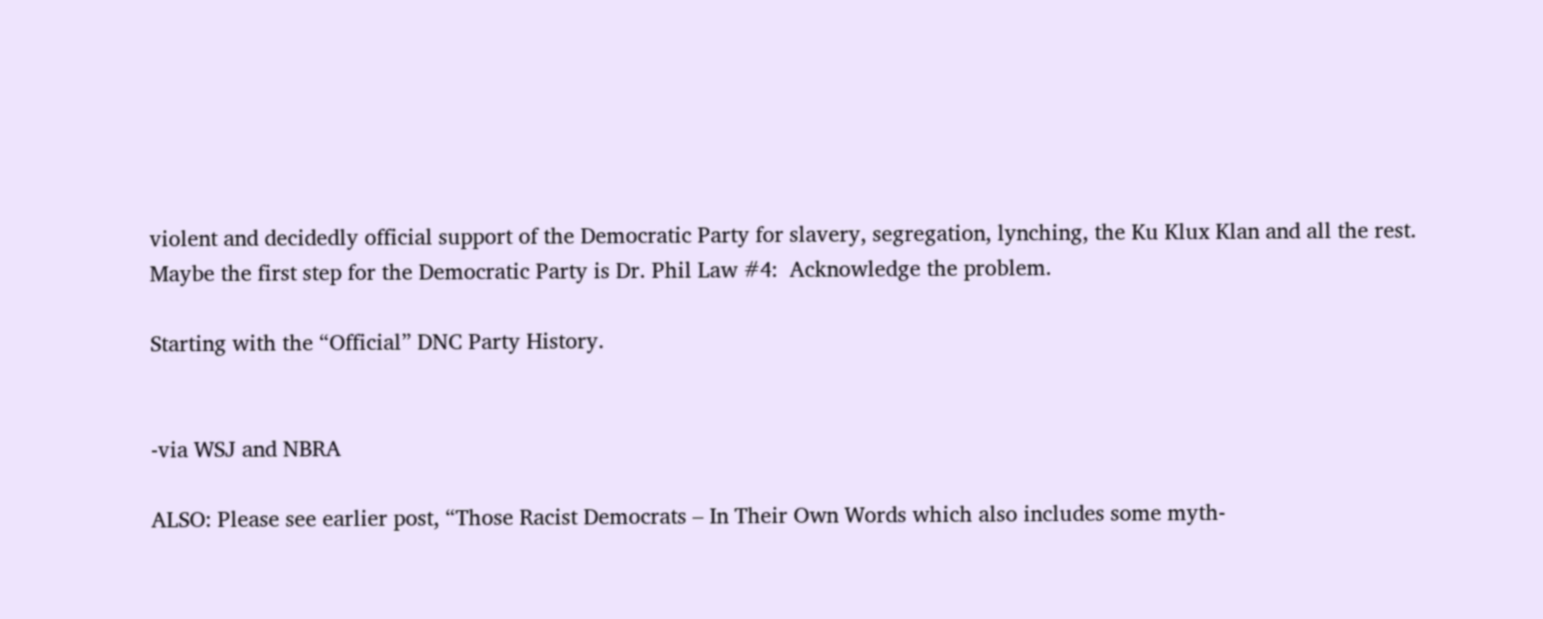violent and decidedly official support of the Democratic Party for slavery, segregation, lynching, the Ku Klux Klan and all the rest.   Maybe the first step for the Democratic Party is Dr. Phil Law #4:  Acknowledge the problem.

Starting with the “Official” DNC Party History.


-via WSJ and NBRA

ALSO: Please see earlier post, “Those Racist Democrats – In Their Own Words which also includes some myth-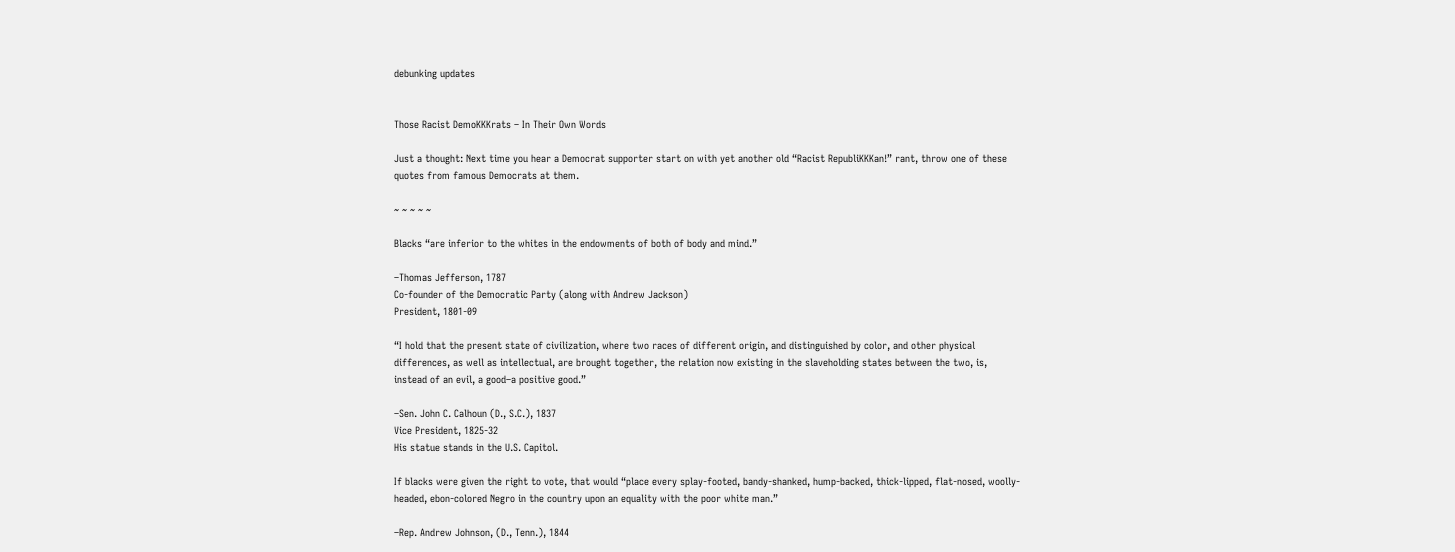debunking updates


Those Racist DemoKKKrats – In Their Own Words

Just a thought: Next time you hear a Democrat supporter start on with yet another old “Racist RepubliKKKan!” rant, throw one of these quotes from famous Democrats at them.

~ ~ ~ ~ ~

Blacks “are inferior to the whites in the endowments of both of body and mind.”

–Thomas Jefferson, 1787
Co-founder of the Democratic Party (along with Andrew Jackson)
President, 1801-09

“I hold that the present state of civilization, where two races of different origin, and distinguished by color, and other physical differences, as well as intellectual, are brought together, the relation now existing in the slaveholding states between the two, is, instead of an evil, a good–a positive good.”

–Sen. John C. Calhoun (D., S.C.), 1837
Vice President, 1825-32
His statue stands in the U.S. Capitol.

If blacks were given the right to vote, that would “place every splay-footed, bandy-shanked, hump-backed, thick-lipped, flat-nosed, woolly-headed, ebon-colored Negro in the country upon an equality with the poor white man.”

–Rep. Andrew Johnson, (D., Tenn.), 1844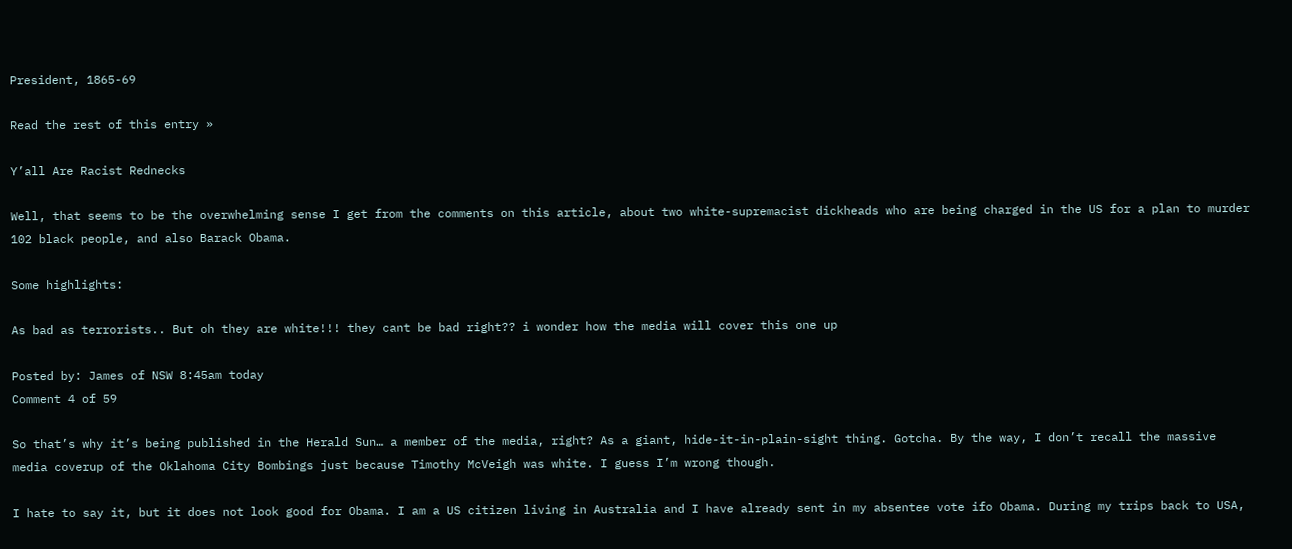President, 1865-69

Read the rest of this entry »

Y’all Are Racist Rednecks

Well, that seems to be the overwhelming sense I get from the comments on this article, about two white-supremacist dickheads who are being charged in the US for a plan to murder 102 black people, and also Barack Obama.

Some highlights:

As bad as terrorists.. But oh they are white!!! they cant be bad right?? i wonder how the media will cover this one up

Posted by: James of NSW 8:45am today
Comment 4 of 59

So that’s why it’s being published in the Herald Sun… a member of the media, right? As a giant, hide-it-in-plain-sight thing. Gotcha. By the way, I don’t recall the massive media coverup of the Oklahoma City Bombings just because Timothy McVeigh was white. I guess I’m wrong though.

I hate to say it, but it does not look good for Obama. I am a US citizen living in Australia and I have already sent in my absentee vote ifo Obama. During my trips back to USA,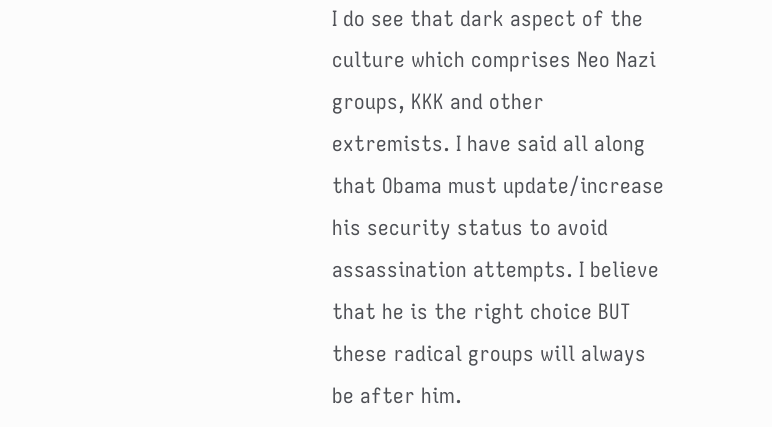I do see that dark aspect of the culture which comprises Neo Nazi groups, KKK and other extremists. I have said all along that Obama must update/increase his security status to avoid assassination attempts. I believe that he is the right choice BUT these radical groups will always be after him.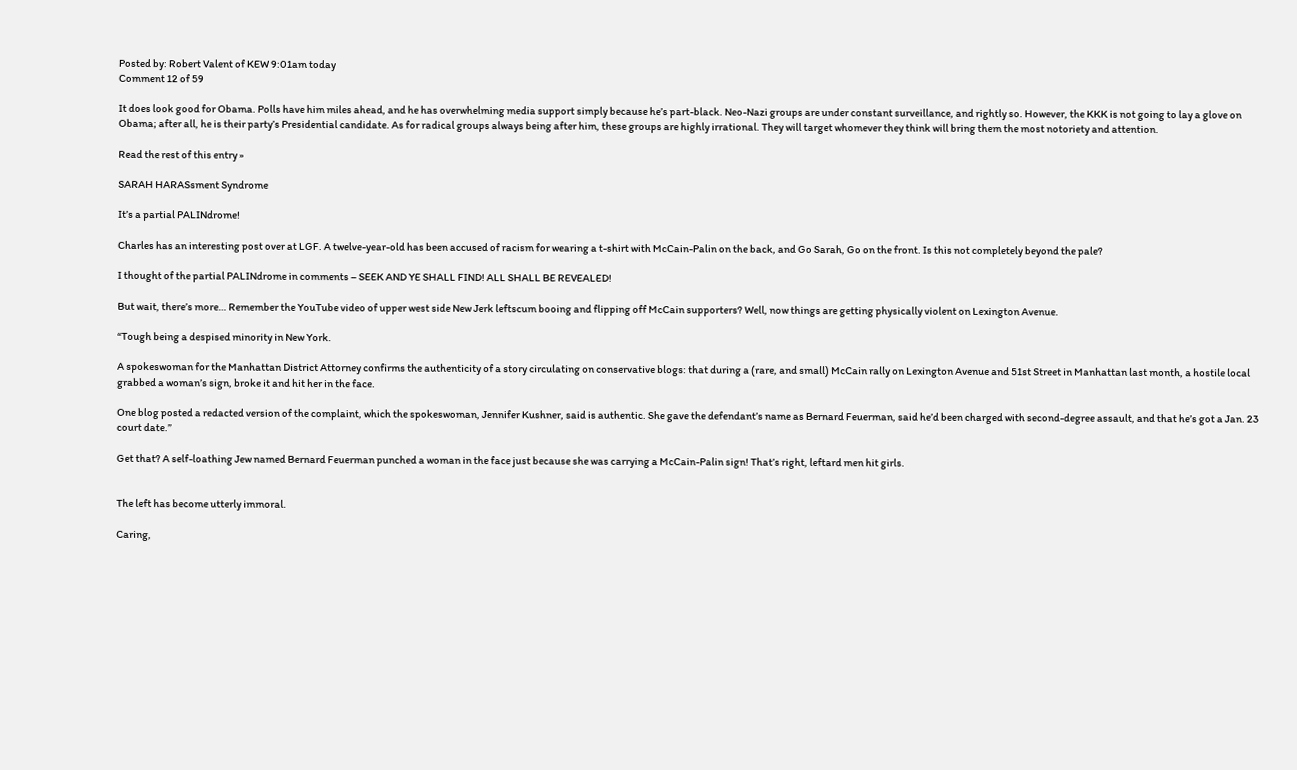Posted by: Robert Valent of KEW 9:01am today
Comment 12 of 59

It does look good for Obama. Polls have him miles ahead, and he has overwhelming media support simply because he’s part-black. Neo-Nazi groups are under constant surveillance, and rightly so. However, the KKK is not going to lay a glove on Obama; after all, he is their party’s Presidential candidate. As for radical groups always being after him, these groups are highly irrational. They will target whomever they think will bring them the most notoriety and attention.

Read the rest of this entry »

SARAH HARASsment Syndrome

It’s a partial PALINdrome!

Charles has an interesting post over at LGF. A twelve-year-old has been accused of racism for wearing a t-shirt with McCain-Palin on the back, and Go Sarah, Go on the front. Is this not completely beyond the pale?

I thought of the partial PALINdrome in comments – SEEK AND YE SHALL FIND! ALL SHALL BE REVEALED!

But wait, there’s more… Remember the YouTube video of upper west side New Jerk leftscum booing and flipping off McCain supporters? Well, now things are getting physically violent on Lexington Avenue.

“Tough being a despised minority in New York.

A spokeswoman for the Manhattan District Attorney confirms the authenticity of a story circulating on conservative blogs: that during a (rare, and small) McCain rally on Lexington Avenue and 51st Street in Manhattan last month, a hostile local grabbed a woman’s sign, broke it and hit her in the face.

One blog posted a redacted version of the complaint, which the spokeswoman, Jennifer Kushner, said is authentic. She gave the defendant’s name as Bernard Feuerman, said he’d been charged with second-degree assault, and that he’s got a Jan. 23 court date.”

Get that? A self-loathing Jew named Bernard Feuerman punched a woman in the face just because she was carrying a McCain-Palin sign! That’s right, leftard men hit girls.


The left has become utterly immoral.

Caring,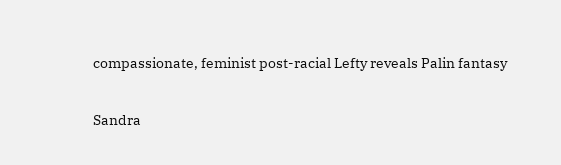compassionate, feminist post-racial Lefty reveals Palin fantasy

Sandra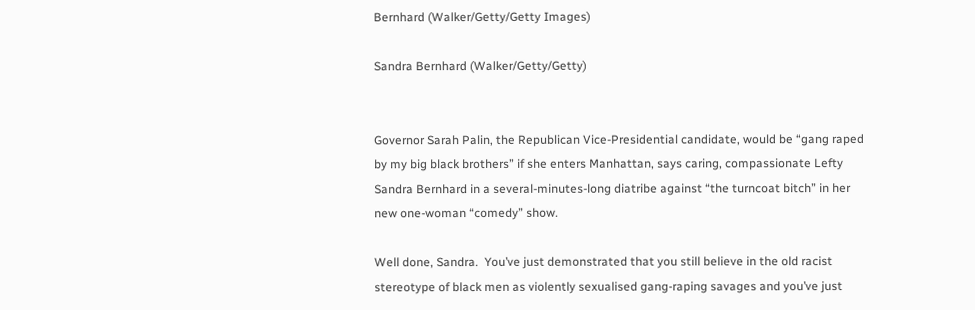Bernhard (Walker/Getty/Getty Images)

Sandra Bernhard (Walker/Getty/Getty)


Governor Sarah Palin, the Republican Vice-Presidential candidate, would be “gang raped by my big black brothers” if she enters Manhattan, says caring, compassionate Lefty Sandra Bernhard in a several-minutes-long diatribe against “the turncoat bitch” in her new one-woman “comedy” show.

Well done, Sandra.  You’ve just demonstrated that you still believe in the old racist stereotype of black men as violently sexualised gang-raping savages and you’ve just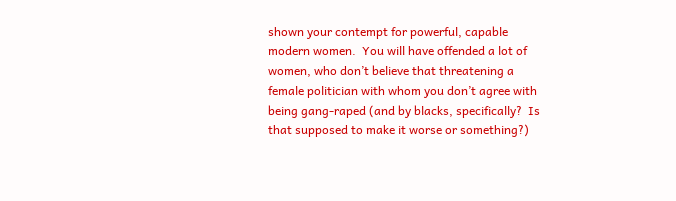shown your contempt for powerful, capable modern women.  You will have offended a lot of women, who don’t believe that threatening a female politician with whom you don’t agree with being gang-raped (and by blacks, specifically?  Is that supposed to make it worse or something?)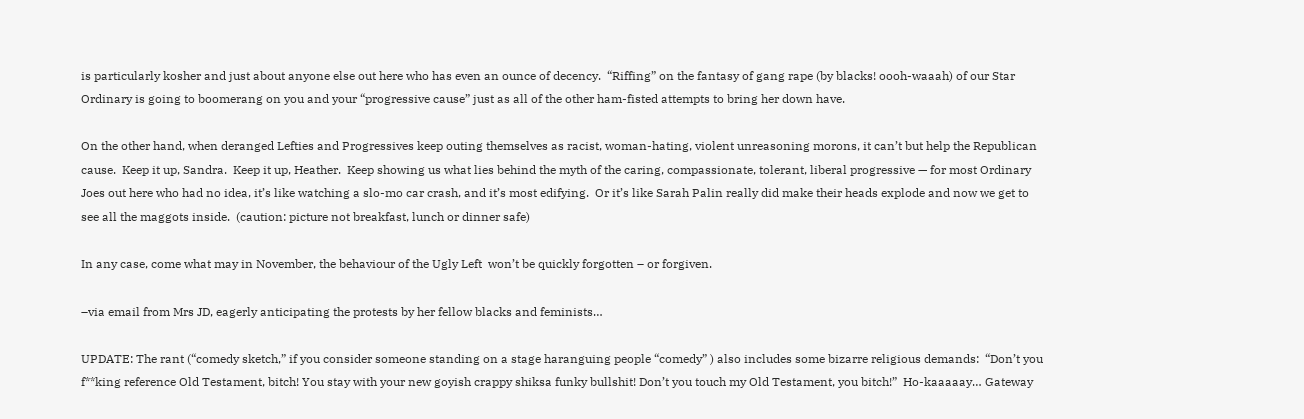is particularly kosher and just about anyone else out here who has even an ounce of decency.  “Riffing” on the fantasy of gang rape (by blacks! oooh-waaah) of our Star Ordinary is going to boomerang on you and your “progressive cause” just as all of the other ham-fisted attempts to bring her down have.

On the other hand, when deranged Lefties and Progressives keep outing themselves as racist, woman-hating, violent unreasoning morons, it can’t but help the Republican cause.  Keep it up, Sandra.  Keep it up, Heather.  Keep showing us what lies behind the myth of the caring, compassionate, tolerant, liberal progressive — for most Ordinary Joes out here who had no idea, it’s like watching a slo-mo car crash, and it’s most edifying.  Or it’s like Sarah Palin really did make their heads explode and now we get to see all the maggots inside.  (caution: picture not breakfast, lunch or dinner safe)

In any case, come what may in November, the behaviour of the Ugly Left  won’t be quickly forgotten – or forgiven.

–via email from Mrs JD, eagerly anticipating the protests by her fellow blacks and feminists…

UPDATE: The rant (“comedy sketch,” if you consider someone standing on a stage haranguing people “comedy” ) also includes some bizarre religious demands:  “Don’t you f**king reference Old Testament, bitch! You stay with your new goyish crappy shiksa funky bullshit! Don’t you touch my Old Testament, you bitch!”  Ho-kaaaaay… Gateway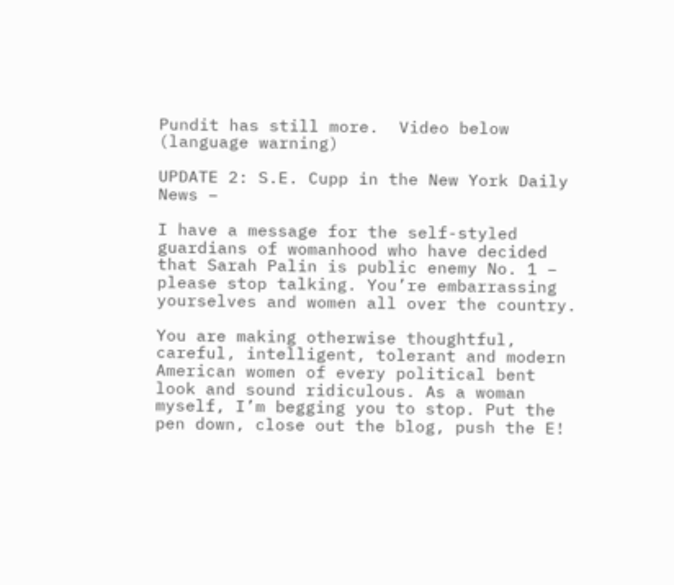Pundit has still more.  Video below (language warning)

UPDATE 2: S.E. Cupp in the New York Daily News –

I have a message for the self-styled guardians of womanhood who have decided that Sarah Palin is public enemy No. 1 – please stop talking. You’re embarrassing yourselves and women all over the country.

You are making otherwise thoughtful, careful, intelligent, tolerant and modern American women of every political bent look and sound ridiculous. As a woman myself, I’m begging you to stop. Put the pen down, close out the blog, push the E!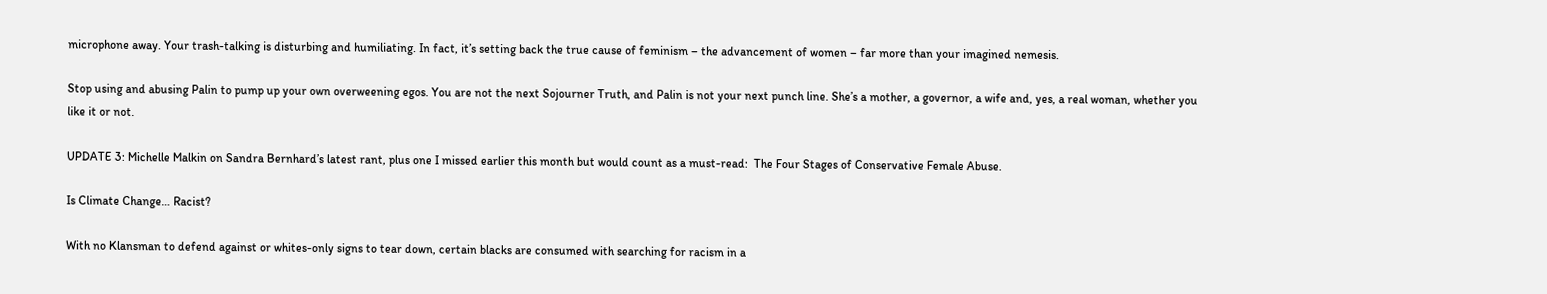microphone away. Your trash-talking is disturbing and humiliating. In fact, it’s setting back the true cause of feminism – the advancement of women – far more than your imagined nemesis.

Stop using and abusing Palin to pump up your own overweening egos. You are not the next Sojourner Truth, and Palin is not your next punch line. She’s a mother, a governor, a wife and, yes, a real woman, whether you like it or not.

UPDATE 3: Michelle Malkin on Sandra Bernhard’s latest rant, plus one I missed earlier this month but would count as a must-read:  The Four Stages of Conservative Female Abuse.

Is Climate Change… Racist?

With no Klansman to defend against or whites-only signs to tear down, certain blacks are consumed with searching for racism in a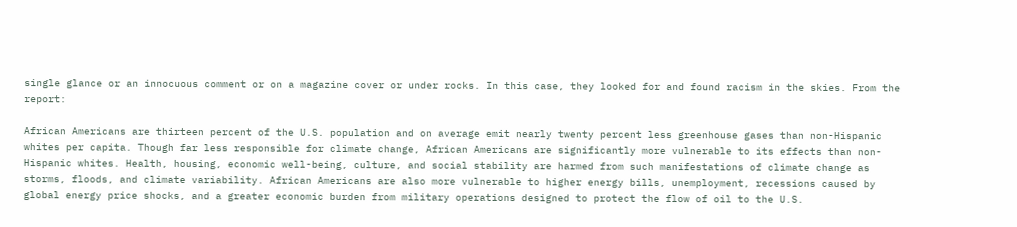single glance or an innocuous comment or on a magazine cover or under rocks. In this case, they looked for and found racism in the skies. From the report:

African Americans are thirteen percent of the U.S. population and on average emit nearly twenty percent less greenhouse gases than non-Hispanic whites per capita. Though far less responsible for climate change, African Americans are significantly more vulnerable to its effects than non-Hispanic whites. Health, housing, economic well-being, culture, and social stability are harmed from such manifestations of climate change as storms, floods, and climate variability. African Americans are also more vulnerable to higher energy bills, unemployment, recessions caused by global energy price shocks, and a greater economic burden from military operations designed to protect the flow of oil to the U.S.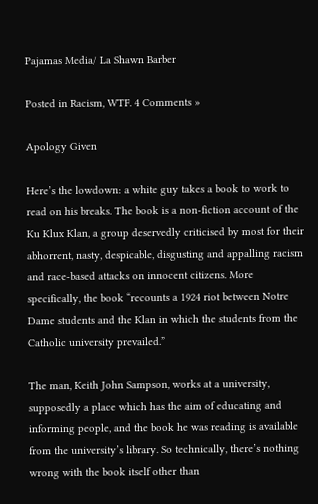Pajamas Media/ La Shawn Barber

Posted in Racism, WTF. 4 Comments »

Apology Given

Here’s the lowdown: a white guy takes a book to work to read on his breaks. The book is a non-fiction account of the Ku Klux Klan, a group deservedly criticised by most for their abhorrent, nasty, despicable, disgusting and appalling racism and race-based attacks on innocent citizens. More specifically, the book “recounts a 1924 riot between Notre Dame students and the Klan in which the students from the Catholic university prevailed.”

The man, Keith John Sampson, works at a university, supposedly a place which has the aim of educating and informing people, and the book he was reading is available from the university’s library. So technically, there’s nothing wrong with the book itself other than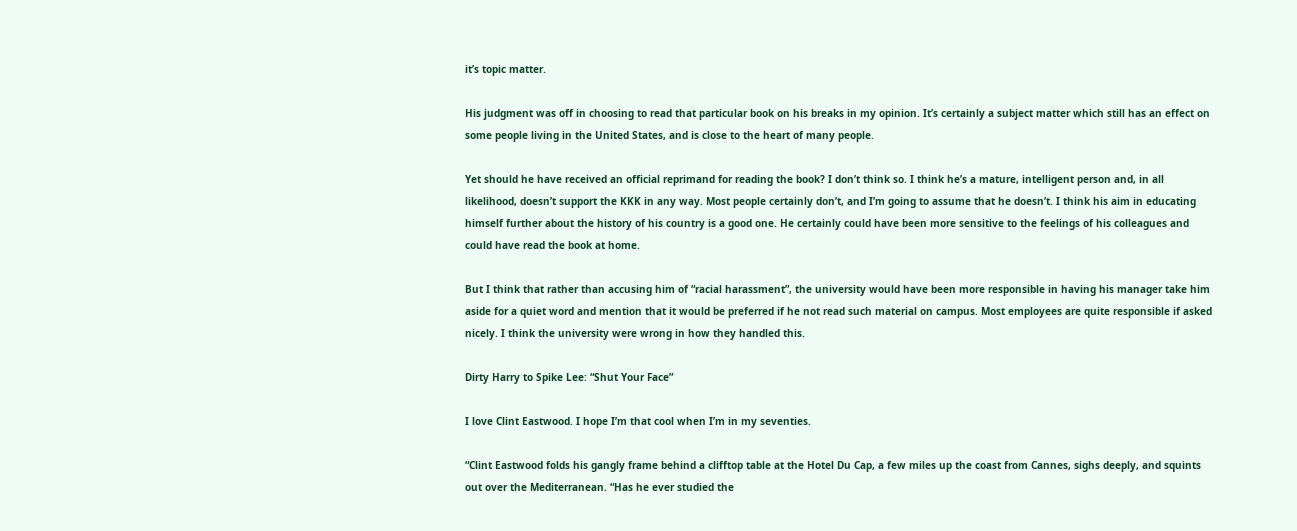it’s topic matter.

His judgment was off in choosing to read that particular book on his breaks in my opinion. It’s certainly a subject matter which still has an effect on some people living in the United States, and is close to the heart of many people.

Yet should he have received an official reprimand for reading the book? I don’t think so. I think he’s a mature, intelligent person and, in all likelihood, doesn’t support the KKK in any way. Most people certainly don’t, and I’m going to assume that he doesn’t. I think his aim in educating himself further about the history of his country is a good one. He certainly could have been more sensitive to the feelings of his colleagues and could have read the book at home.

But I think that rather than accusing him of “racial harassment”, the university would have been more responsible in having his manager take him aside for a quiet word and mention that it would be preferred if he not read such material on campus. Most employees are quite responsible if asked nicely. I think the university were wrong in how they handled this.

Dirty Harry to Spike Lee: “Shut Your Face”

I love Clint Eastwood. I hope I’m that cool when I’m in my seventies.

“Clint Eastwood folds his gangly frame behind a clifftop table at the Hotel Du Cap, a few miles up the coast from Cannes, sighs deeply, and squints out over the Mediterranean. “Has he ever studied the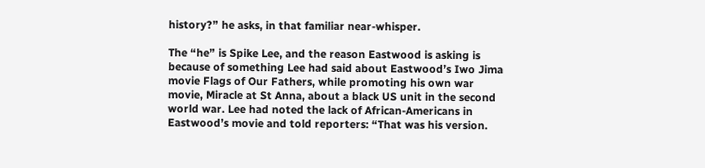history?” he asks, in that familiar near-whisper.

The “he” is Spike Lee, and the reason Eastwood is asking is because of something Lee had said about Eastwood’s Iwo Jima movie Flags of Our Fathers, while promoting his own war movie, Miracle at St Anna, about a black US unit in the second world war. Lee had noted the lack of African-Americans in Eastwood’s movie and told reporters: “That was his version.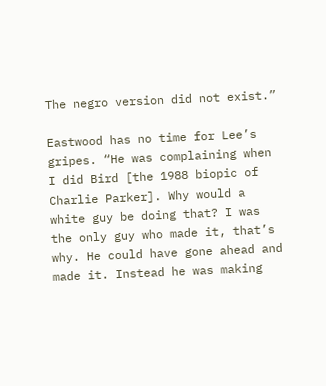The negro version did not exist.”

Eastwood has no time for Lee’s gripes. “He was complaining when I did Bird [the 1988 biopic of Charlie Parker]. Why would a white guy be doing that? I was the only guy who made it, that’s why. He could have gone ahead and made it. Instead he was making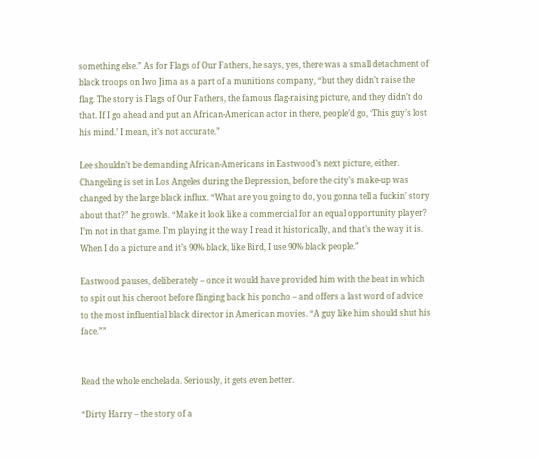something else.” As for Flags of Our Fathers, he says, yes, there was a small detachment of black troops on Iwo Jima as a part of a munitions company, “but they didn’t raise the flag. The story is Flags of Our Fathers, the famous flag-raising picture, and they didn’t do that. If I go ahead and put an African-American actor in there, people’d go, ‘This guy’s lost his mind.’ I mean, it’s not accurate.”

Lee shouldn’t be demanding African-Americans in Eastwood’s next picture, either. Changeling is set in Los Angeles during the Depression, before the city’s make-up was changed by the large black influx. “What are you going to do, you gonna tell a fuckin’ story about that?” he growls. “Make it look like a commercial for an equal opportunity player? I’m not in that game. I’m playing it the way I read it historically, and that’s the way it is. When I do a picture and it’s 90% black, like Bird, I use 90% black people.”

Eastwood pauses, deliberately – once it would have provided him with the beat in which to spit out his cheroot before flinging back his poncho – and offers a last word of advice to the most influential black director in American movies. “A guy like him should shut his face.””


Read the whole enchelada. Seriously, it gets even better.

“Dirty Harry – the story of a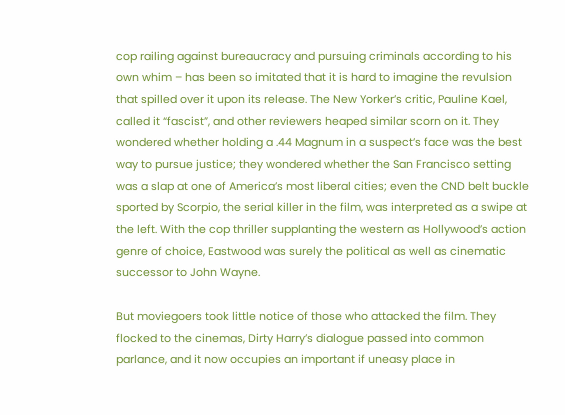cop railing against bureaucracy and pursuing criminals according to his own whim – has been so imitated that it is hard to imagine the revulsion that spilled over it upon its release. The New Yorker’s critic, Pauline Kael, called it “fascist”, and other reviewers heaped similar scorn on it. They wondered whether holding a .44 Magnum in a suspect’s face was the best way to pursue justice; they wondered whether the San Francisco setting was a slap at one of America’s most liberal cities; even the CND belt buckle sported by Scorpio, the serial killer in the film, was interpreted as a swipe at the left. With the cop thriller supplanting the western as Hollywood’s action genre of choice, Eastwood was surely the political as well as cinematic successor to John Wayne.

But moviegoers took little notice of those who attacked the film. They flocked to the cinemas, Dirty Harry’s dialogue passed into common parlance, and it now occupies an important if uneasy place in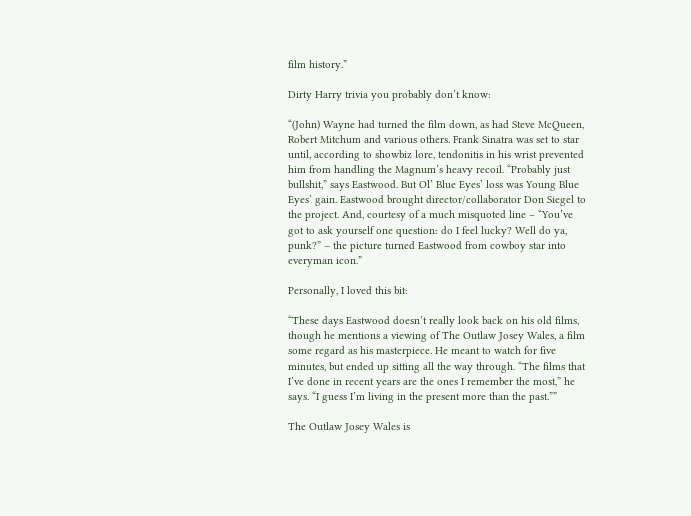film history.”

Dirty Harry trivia you probably don’t know:

“(John) Wayne had turned the film down, as had Steve McQueen, Robert Mitchum and various others. Frank Sinatra was set to star until, according to showbiz lore, tendonitis in his wrist prevented him from handling the Magnum’s heavy recoil. “Probably just bullshit,” says Eastwood. But Ol’ Blue Eyes’ loss was Young Blue Eyes’ gain. Eastwood brought director/collaborator Don Siegel to the project. And, courtesy of a much misquoted line – “You’ve got to ask yourself one question: do I feel lucky? Well do ya, punk?” – the picture turned Eastwood from cowboy star into everyman icon.”

Personally, I loved this bit:

“These days Eastwood doesn’t really look back on his old films, though he mentions a viewing of The Outlaw Josey Wales, a film some regard as his masterpiece. He meant to watch for five minutes, but ended up sitting all the way through. “The films that I’ve done in recent years are the ones I remember the most,” he says. “I guess I’m living in the present more than the past.””

The Outlaw Josey Wales is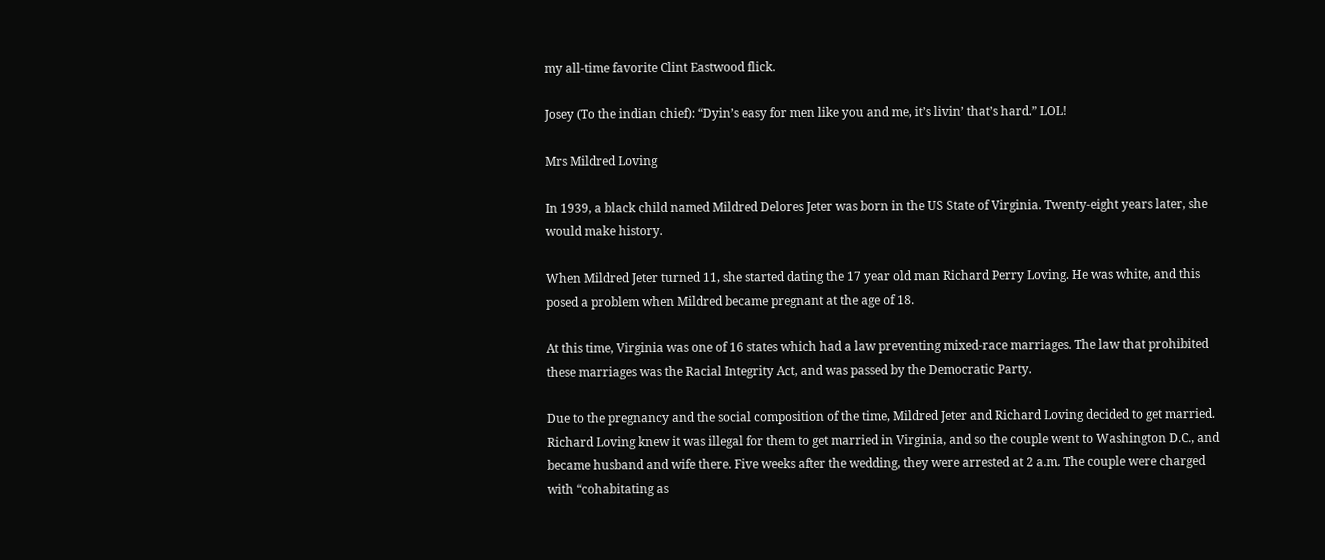my all-time favorite Clint Eastwood flick.

Josey (To the indian chief): “Dyin’s easy for men like you and me, it’s livin’ that’s hard.” LOL!

Mrs Mildred Loving

In 1939, a black child named Mildred Delores Jeter was born in the US State of Virginia. Twenty-eight years later, she would make history.

When Mildred Jeter turned 11, she started dating the 17 year old man Richard Perry Loving. He was white, and this posed a problem when Mildred became pregnant at the age of 18.

At this time, Virginia was one of 16 states which had a law preventing mixed-race marriages. The law that prohibited these marriages was the Racial Integrity Act, and was passed by the Democratic Party.

Due to the pregnancy and the social composition of the time, Mildred Jeter and Richard Loving decided to get married. Richard Loving knew it was illegal for them to get married in Virginia, and so the couple went to Washington D.C., and became husband and wife there. Five weeks after the wedding, they were arrested at 2 a.m. The couple were charged with “cohabitating as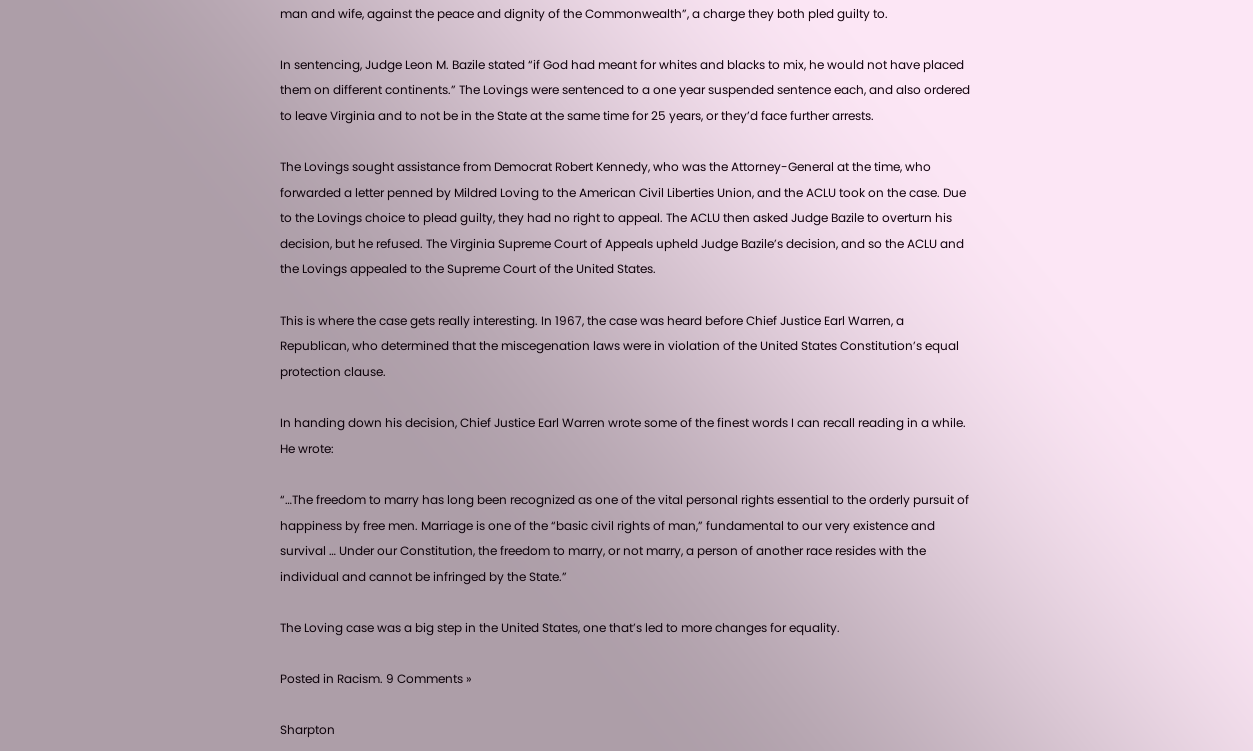man and wife, against the peace and dignity of the Commonwealth”, a charge they both pled guilty to.

In sentencing, Judge Leon M. Bazile stated “if God had meant for whites and blacks to mix, he would not have placed them on different continents.” The Lovings were sentenced to a one year suspended sentence each, and also ordered to leave Virginia and to not be in the State at the same time for 25 years, or they’d face further arrests.

The Lovings sought assistance from Democrat Robert Kennedy, who was the Attorney-General at the time, who forwarded a letter penned by Mildred Loving to the American Civil Liberties Union, and the ACLU took on the case. Due to the Lovings choice to plead guilty, they had no right to appeal. The ACLU then asked Judge Bazile to overturn his decision, but he refused. The Virginia Supreme Court of Appeals upheld Judge Bazile’s decision, and so the ACLU and the Lovings appealed to the Supreme Court of the United States.

This is where the case gets really interesting. In 1967, the case was heard before Chief Justice Earl Warren, a Republican, who determined that the miscegenation laws were in violation of the United States Constitution’s equal protection clause.

In handing down his decision, Chief Justice Earl Warren wrote some of the finest words I can recall reading in a while. He wrote:

“…The freedom to marry has long been recognized as one of the vital personal rights essential to the orderly pursuit of happiness by free men. Marriage is one of the “basic civil rights of man,” fundamental to our very existence and survival … Under our Constitution, the freedom to marry, or not marry, a person of another race resides with the individual and cannot be infringed by the State.”

The Loving case was a big step in the United States, one that’s led to more changes for equality.

Posted in Racism. 9 Comments »

Sharpton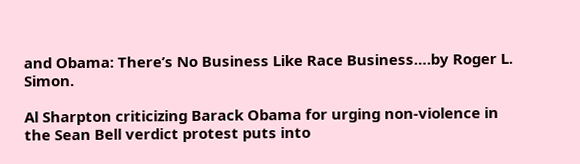and Obama: There’s No Business Like Race Business….by Roger L. Simon.

Al Sharpton criticizing Barack Obama for urging non-violence in the Sean Bell verdict protest puts into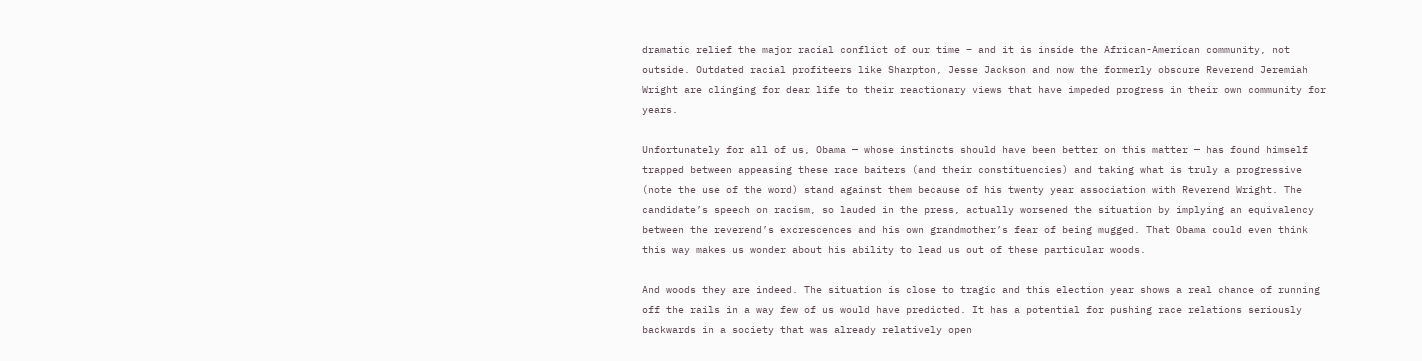dramatic relief the major racial conflict of our time – and it is inside the African-American community, not outside. Outdated racial profiteers like Sharpton, Jesse Jackson and now the formerly obscure Reverend Jeremiah Wright are clinging for dear life to their reactionary views that have impeded progress in their own community for years.

Unfortunately for all of us, Obama — whose instincts should have been better on this matter — has found himself trapped between appeasing these race baiters (and their constituencies) and taking what is truly a progressive (note the use of the word) stand against them because of his twenty year association with Reverend Wright. The candidate’s speech on racism, so lauded in the press, actually worsened the situation by implying an equivalency between the reverend’s excrescences and his own grandmother’s fear of being mugged. That Obama could even think this way makes us wonder about his ability to lead us out of these particular woods.

And woods they are indeed. The situation is close to tragic and this election year shows a real chance of running off the rails in a way few of us would have predicted. It has a potential for pushing race relations seriously backwards in a society that was already relatively open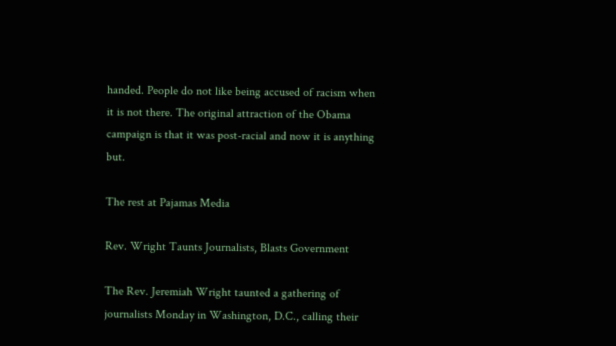handed. People do not like being accused of racism when it is not there. The original attraction of the Obama campaign is that it was post-racial and now it is anything but.

The rest at Pajamas Media

Rev. Wright Taunts Journalists, Blasts Government

The Rev. Jeremiah Wright taunted a gathering of journalists Monday in Washington, D.C., calling their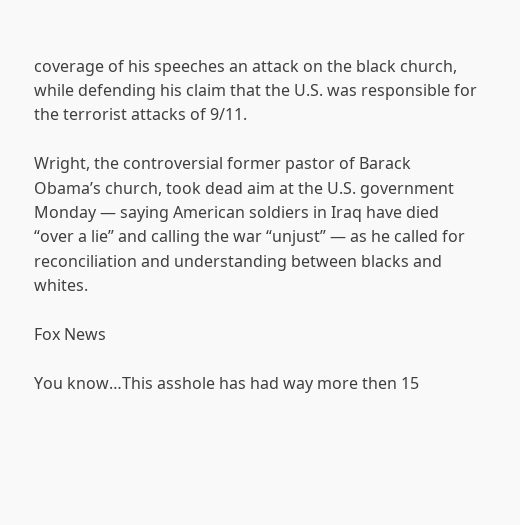coverage of his speeches an attack on the black church, while defending his claim that the U.S. was responsible for the terrorist attacks of 9/11.

Wright, the controversial former pastor of Barack Obama’s church, took dead aim at the U.S. government Monday — saying American soldiers in Iraq have died “over a lie” and calling the war “unjust” — as he called for reconciliation and understanding between blacks and whites.

Fox News

You know…This asshole has had way more then 15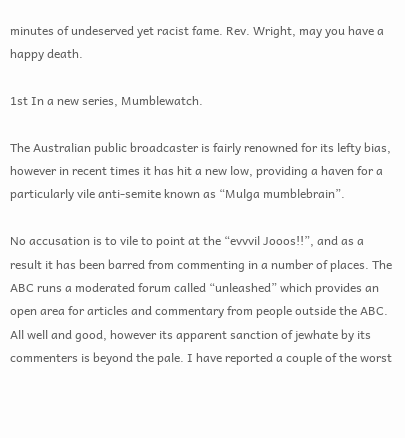minutes of undeserved yet racist fame. Rev. Wright, may you have a happy death.

1st In a new series, Mumblewatch.

The Australian public broadcaster is fairly renowned for its lefty bias, however in recent times it has hit a new low, providing a haven for a particularly vile anti-semite known as “Mulga mumblebrain”.

No accusation is to vile to point at the “evvvil Jooos!!”, and as a result it has been barred from commenting in a number of places. The ABC runs a moderated forum called “unleashed” which provides an open area for articles and commentary from people outside the ABC. All well and good, however its apparent sanction of jewhate by its commenters is beyond the pale. I have reported a couple of the worst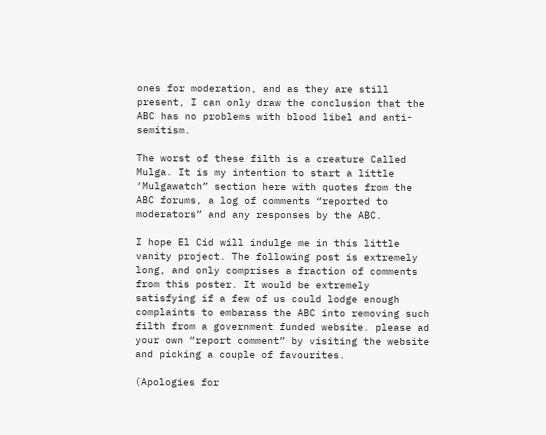ones for moderation, and as they are still present, I can only draw the conclusion that the ABC has no problems with blood libel and anti-semitism.

The worst of these filth is a creature Called Mulga. It is my intention to start a little ‘Mulgawatch” section here with quotes from the ABC forums, a log of comments “reported to moderators” and any responses by the ABC.

I hope El Cid will indulge me in this little vanity project. The following post is extremely long, and only comprises a fraction of comments from this poster. It would be extremely satisfying if a few of us could lodge enough complaints to embarass the ABC into removing such filth from a government funded website. please ad your own “report comment” by visiting the website and picking a couple of favourites.

(Apologies for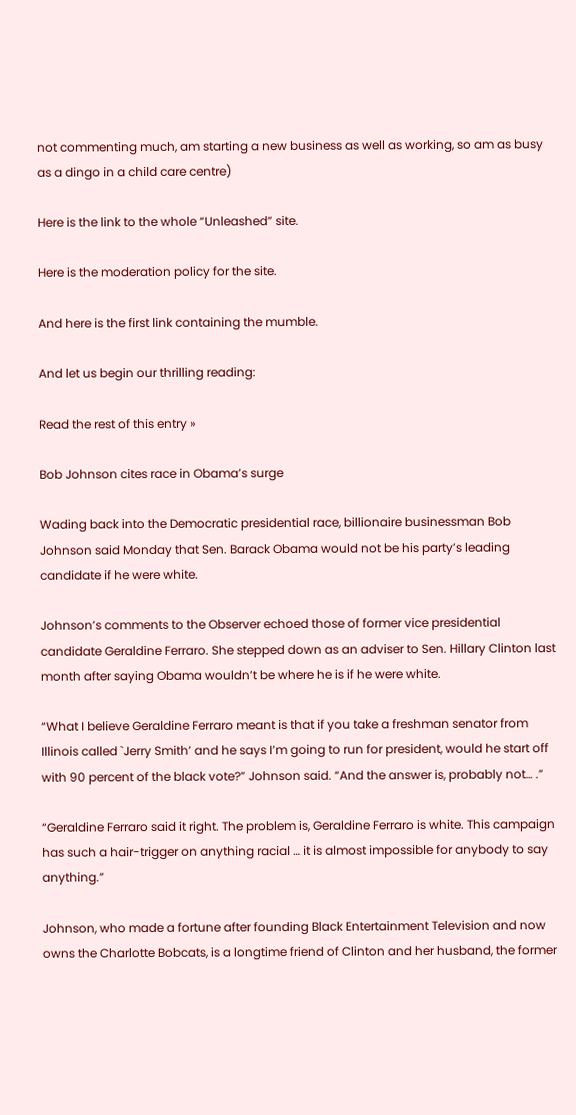not commenting much, am starting a new business as well as working, so am as busy as a dingo in a child care centre)

Here is the link to the whole “Unleashed” site.

Here is the moderation policy for the site.

And here is the first link containing the mumble.

And let us begin our thrilling reading:

Read the rest of this entry »

Bob Johnson cites race in Obama’s surge

Wading back into the Democratic presidential race, billionaire businessman Bob Johnson said Monday that Sen. Barack Obama would not be his party’s leading candidate if he were white.

Johnson’s comments to the Observer echoed those of former vice presidential candidate Geraldine Ferraro. She stepped down as an adviser to Sen. Hillary Clinton last month after saying Obama wouldn’t be where he is if he were white.

“What I believe Geraldine Ferraro meant is that if you take a freshman senator from Illinois called `Jerry Smith’ and he says I’m going to run for president, would he start off with 90 percent of the black vote?” Johnson said. “And the answer is, probably not… .”

“Geraldine Ferraro said it right. The problem is, Geraldine Ferraro is white. This campaign has such a hair-trigger on anything racial … it is almost impossible for anybody to say anything.”

Johnson, who made a fortune after founding Black Entertainment Television and now owns the Charlotte Bobcats, is a longtime friend of Clinton and her husband, the former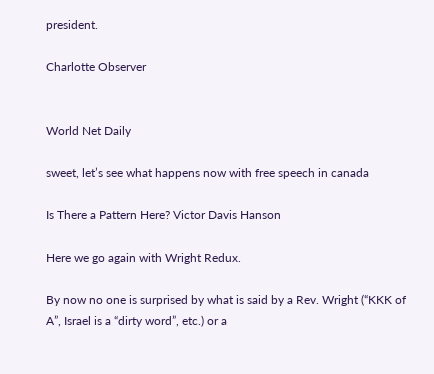president.

Charlotte Observer


World Net Daily

sweet, let’s see what happens now with free speech in canada

Is There a Pattern Here? Victor Davis Hanson

Here we go again with Wright Redux.

By now no one is surprised by what is said by a Rev. Wright (“KKK of A”, Israel is a “dirty word”, etc.) or a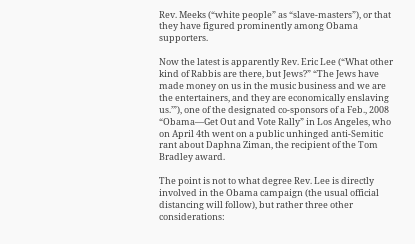Rev. Meeks (“white people” as “slave-masters”), or that they have figured prominently among Obama supporters.

Now the latest is apparently Rev. Eric Lee (“What other kind of Rabbis are there, but Jews?” “The Jews have made money on us in the music business and we are the entertainers, and they are economically enslaving us.’”), one of the designated co-sponsors of a Feb., 2008 “Obama—Get Out and Vote Rally” in Los Angeles, who on April 4th went on a public unhinged anti-Semitic rant about Daphna Ziman, the recipient of the Tom Bradley award.

The point is not to what degree Rev. Lee is directly involved in the Obama campaign (the usual official distancing will follow), but rather three other considerations: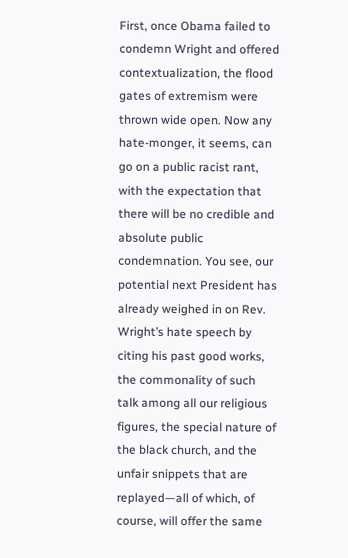First, once Obama failed to condemn Wright and offered contextualization, the flood gates of extremism were thrown wide open. Now any hate-monger, it seems, can go on a public racist rant, with the expectation that there will be no credible and absolute public condemnation. You see, our potential next President has already weighed in on Rev. Wright’s hate speech by citing his past good works, the commonality of such talk among all our religious figures, the special nature of the black church, and the unfair snippets that are replayed—all of which, of course, will offer the same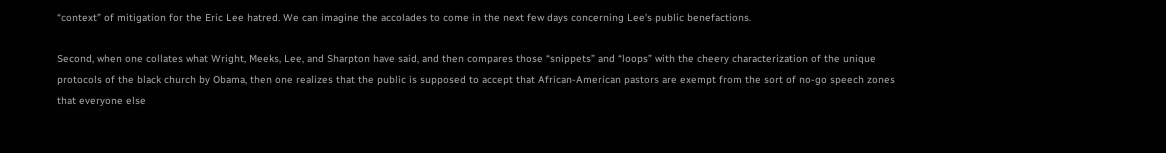“context” of mitigation for the Eric Lee hatred. We can imagine the accolades to come in the next few days concerning Lee’s public benefactions.

Second, when one collates what Wright, Meeks, Lee, and Sharpton have said, and then compares those “snippets” and “loops” with the cheery characterization of the unique protocols of the black church by Obama, then one realizes that the public is supposed to accept that African-American pastors are exempt from the sort of no-go speech zones that everyone else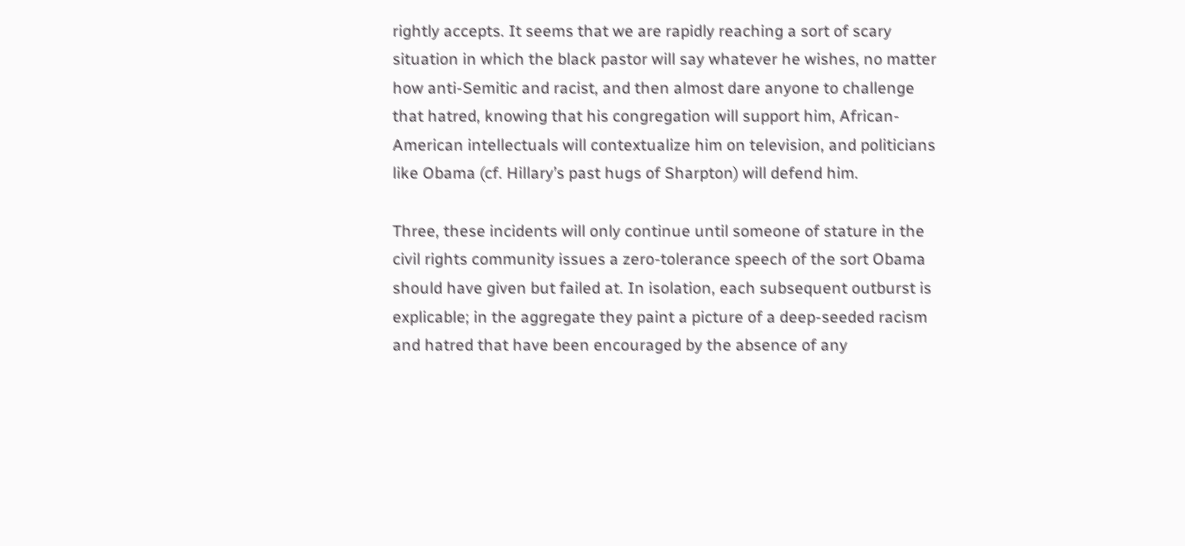rightly accepts. It seems that we are rapidly reaching a sort of scary situation in which the black pastor will say whatever he wishes, no matter how anti-Semitic and racist, and then almost dare anyone to challenge that hatred, knowing that his congregation will support him, African-American intellectuals will contextualize him on television, and politicians like Obama (cf. Hillary’s past hugs of Sharpton) will defend him.

Three, these incidents will only continue until someone of stature in the civil rights community issues a zero-tolerance speech of the sort Obama should have given but failed at. In isolation, each subsequent outburst is explicable; in the aggregate they paint a picture of a deep-seeded racism and hatred that have been encouraged by the absence of any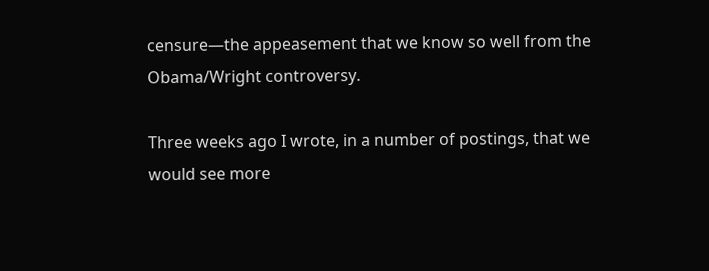censure—the appeasement that we know so well from the Obama/Wright controversy.

Three weeks ago I wrote, in a number of postings, that we would see more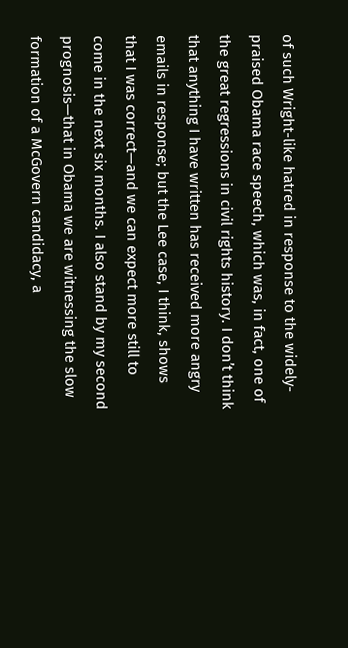of such Wright-like hatred in response to the widely-praised Obama race speech, which was, in fact, one of the great regressions in civil rights history. I don’t think that anything I have written has received more angry emails in response; but the Lee case, I think, shows that I was correct—and we can expect more still to come in the next six months. I also stand by my second prognosis—that in Obama we are witnessing the slow formation of a McGovern candidacy, a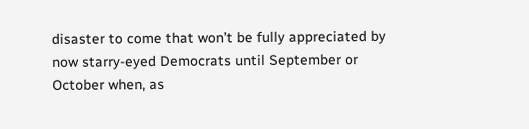disaster to come that won’t be fully appreciated by now starry-eyed Democrats until September or October when, as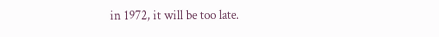in 1972, it will be too late.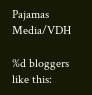Pajamas Media/VDH

%d bloggers like this: